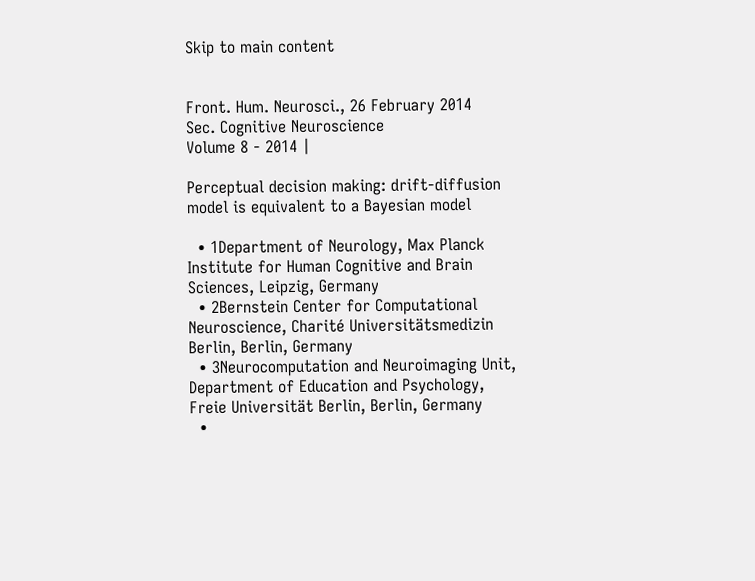Skip to main content


Front. Hum. Neurosci., 26 February 2014
Sec. Cognitive Neuroscience
Volume 8 - 2014 |

Perceptual decision making: drift-diffusion model is equivalent to a Bayesian model

  • 1Department of Neurology, Max Planck Institute for Human Cognitive and Brain Sciences, Leipzig, Germany
  • 2Bernstein Center for Computational Neuroscience, Charité Universitätsmedizin Berlin, Berlin, Germany
  • 3Neurocomputation and Neuroimaging Unit, Department of Education and Psychology, Freie Universität Berlin, Berlin, Germany
  •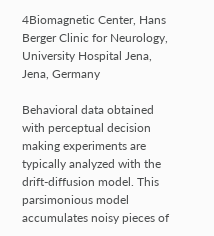4Biomagnetic Center, Hans Berger Clinic for Neurology, University Hospital Jena, Jena, Germany

Behavioral data obtained with perceptual decision making experiments are typically analyzed with the drift-diffusion model. This parsimonious model accumulates noisy pieces of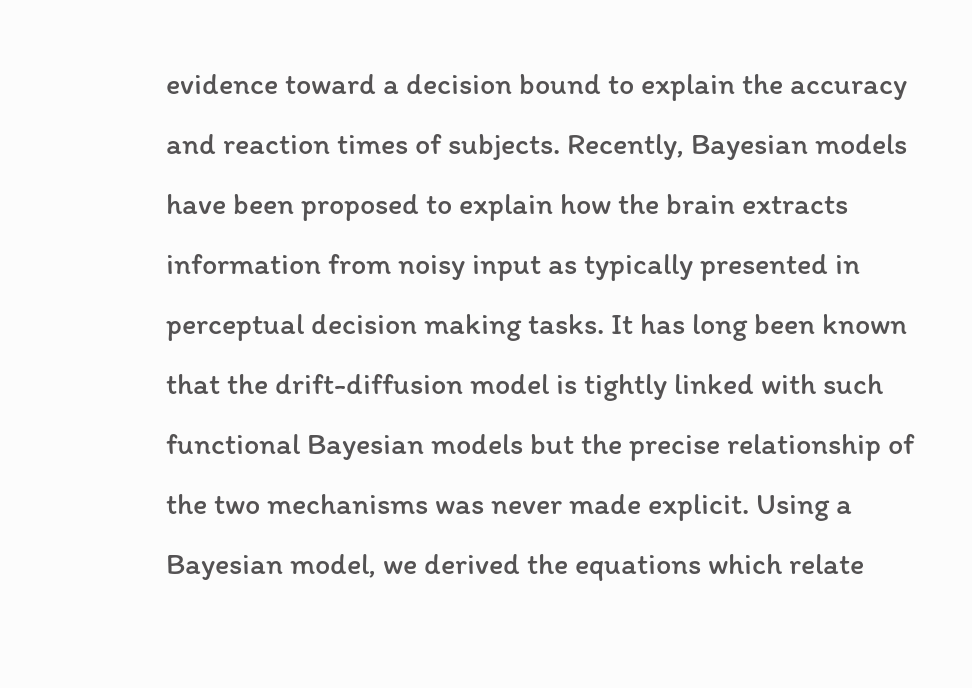evidence toward a decision bound to explain the accuracy and reaction times of subjects. Recently, Bayesian models have been proposed to explain how the brain extracts information from noisy input as typically presented in perceptual decision making tasks. It has long been known that the drift-diffusion model is tightly linked with such functional Bayesian models but the precise relationship of the two mechanisms was never made explicit. Using a Bayesian model, we derived the equations which relate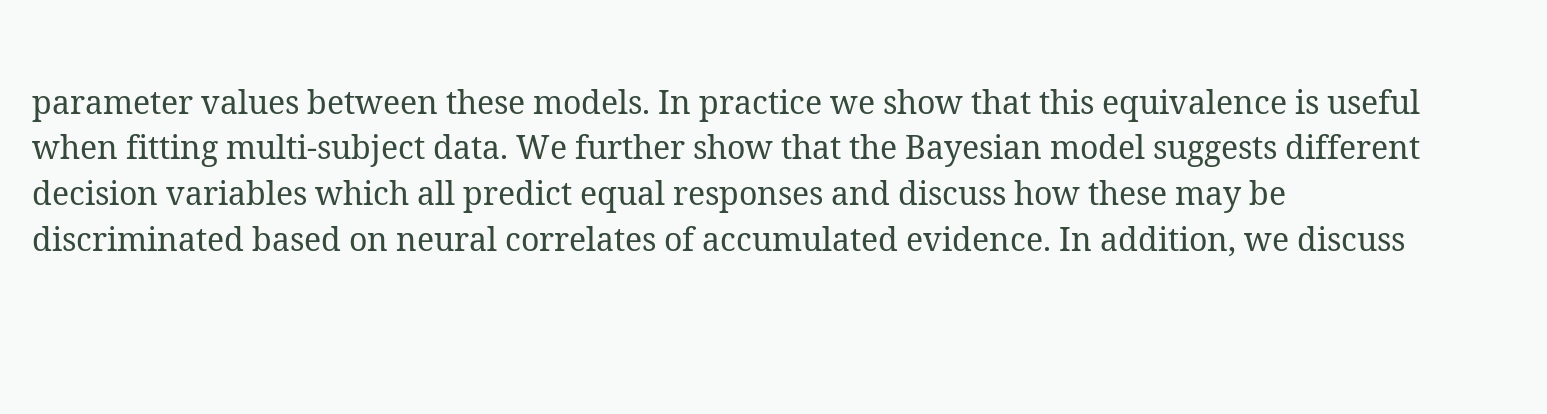parameter values between these models. In practice we show that this equivalence is useful when fitting multi-subject data. We further show that the Bayesian model suggests different decision variables which all predict equal responses and discuss how these may be discriminated based on neural correlates of accumulated evidence. In addition, we discuss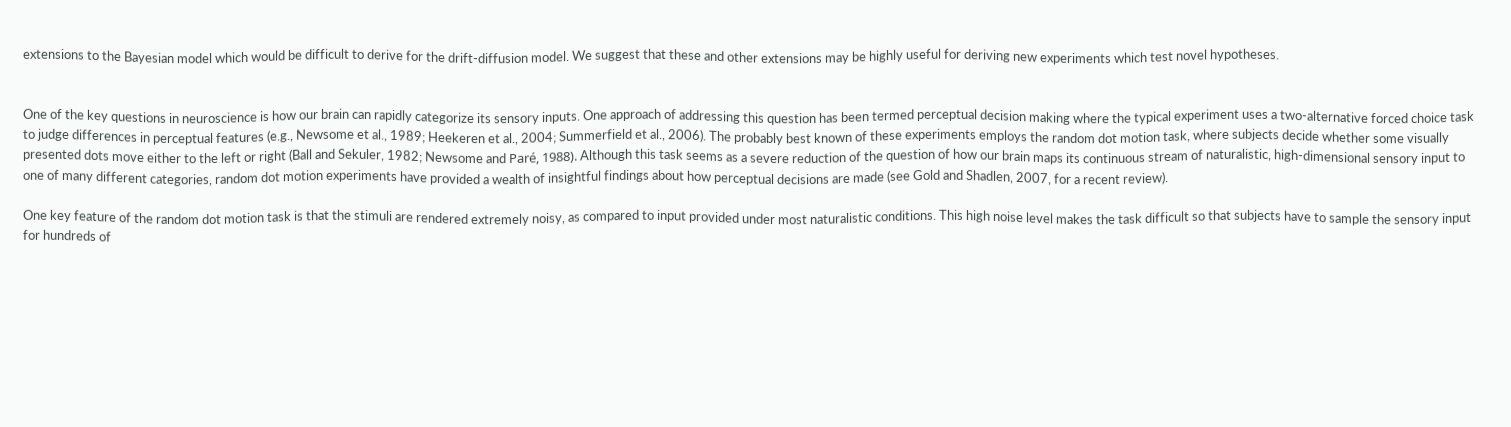extensions to the Bayesian model which would be difficult to derive for the drift-diffusion model. We suggest that these and other extensions may be highly useful for deriving new experiments which test novel hypotheses.


One of the key questions in neuroscience is how our brain can rapidly categorize its sensory inputs. One approach of addressing this question has been termed perceptual decision making where the typical experiment uses a two-alternative forced choice task to judge differences in perceptual features (e.g., Newsome et al., 1989; Heekeren et al., 2004; Summerfield et al., 2006). The probably best known of these experiments employs the random dot motion task, where subjects decide whether some visually presented dots move either to the left or right (Ball and Sekuler, 1982; Newsome and Paré, 1988). Although this task seems as a severe reduction of the question of how our brain maps its continuous stream of naturalistic, high-dimensional sensory input to one of many different categories, random dot motion experiments have provided a wealth of insightful findings about how perceptual decisions are made (see Gold and Shadlen, 2007, for a recent review).

One key feature of the random dot motion task is that the stimuli are rendered extremely noisy, as compared to input provided under most naturalistic conditions. This high noise level makes the task difficult so that subjects have to sample the sensory input for hundreds of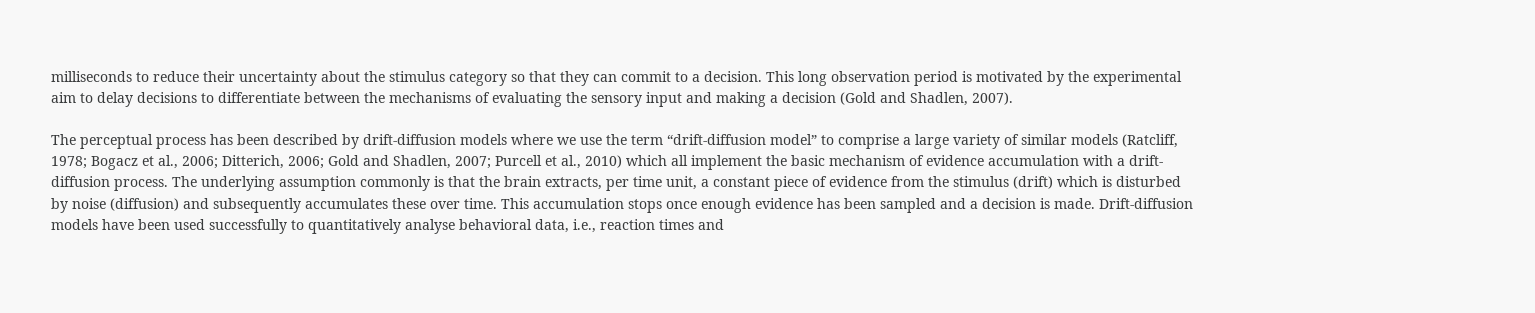milliseconds to reduce their uncertainty about the stimulus category so that they can commit to a decision. This long observation period is motivated by the experimental aim to delay decisions to differentiate between the mechanisms of evaluating the sensory input and making a decision (Gold and Shadlen, 2007).

The perceptual process has been described by drift-diffusion models where we use the term “drift-diffusion model” to comprise a large variety of similar models (Ratcliff, 1978; Bogacz et al., 2006; Ditterich, 2006; Gold and Shadlen, 2007; Purcell et al., 2010) which all implement the basic mechanism of evidence accumulation with a drift-diffusion process. The underlying assumption commonly is that the brain extracts, per time unit, a constant piece of evidence from the stimulus (drift) which is disturbed by noise (diffusion) and subsequently accumulates these over time. This accumulation stops once enough evidence has been sampled and a decision is made. Drift-diffusion models have been used successfully to quantitatively analyse behavioral data, i.e., reaction times and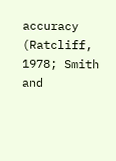accuracy (Ratcliff, 1978; Smith and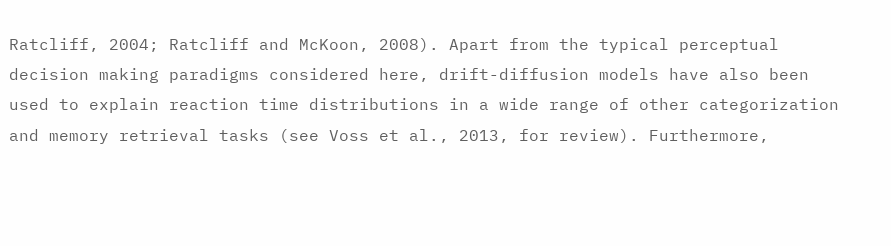Ratcliff, 2004; Ratcliff and McKoon, 2008). Apart from the typical perceptual decision making paradigms considered here, drift-diffusion models have also been used to explain reaction time distributions in a wide range of other categorization and memory retrieval tasks (see Voss et al., 2013, for review). Furthermore,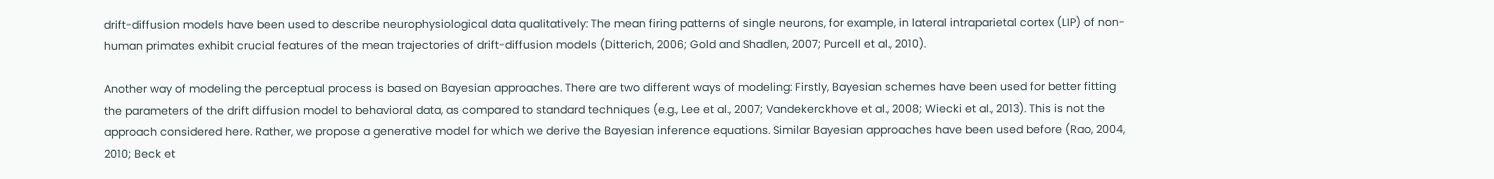drift-diffusion models have been used to describe neurophysiological data qualitatively: The mean firing patterns of single neurons, for example, in lateral intraparietal cortex (LIP) of non-human primates exhibit crucial features of the mean trajectories of drift-diffusion models (Ditterich, 2006; Gold and Shadlen, 2007; Purcell et al., 2010).

Another way of modeling the perceptual process is based on Bayesian approaches. There are two different ways of modeling: Firstly, Bayesian schemes have been used for better fitting the parameters of the drift diffusion model to behavioral data, as compared to standard techniques (e.g., Lee et al., 2007; Vandekerckhove et al., 2008; Wiecki et al., 2013). This is not the approach considered here. Rather, we propose a generative model for which we derive the Bayesian inference equations. Similar Bayesian approaches have been used before (Rao, 2004, 2010; Beck et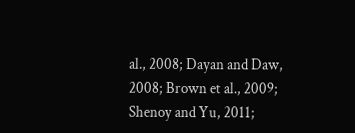al., 2008; Dayan and Daw, 2008; Brown et al., 2009; Shenoy and Yu, 2011;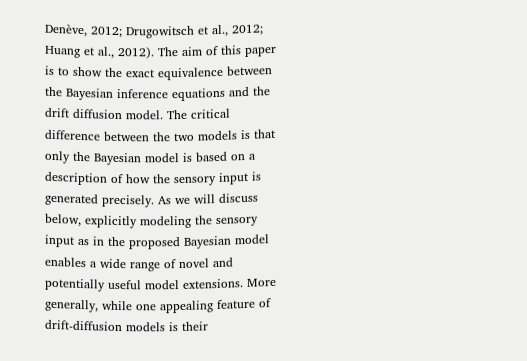Denève, 2012; Drugowitsch et al., 2012; Huang et al., 2012). The aim of this paper is to show the exact equivalence between the Bayesian inference equations and the drift diffusion model. The critical difference between the two models is that only the Bayesian model is based on a description of how the sensory input is generated precisely. As we will discuss below, explicitly modeling the sensory input as in the proposed Bayesian model enables a wide range of novel and potentially useful model extensions. More generally, while one appealing feature of drift-diffusion models is their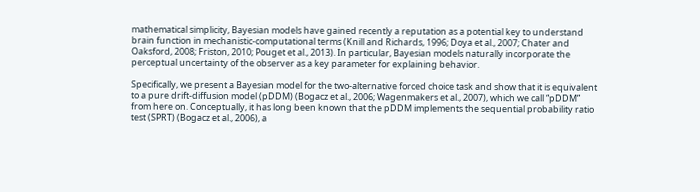mathematical simplicity, Bayesian models have gained recently a reputation as a potential key to understand brain function in mechanistic-computational terms (Knill and Richards, 1996; Doya et al., 2007; Chater and Oaksford, 2008; Friston, 2010; Pouget et al., 2013). In particular, Bayesian models naturally incorporate the perceptual uncertainty of the observer as a key parameter for explaining behavior.

Specifically, we present a Bayesian model for the two-alternative forced choice task and show that it is equivalent to a pure drift-diffusion model (pDDM) (Bogacz et al., 2006; Wagenmakers et al., 2007), which we call “pDDM” from here on. Conceptually, it has long been known that the pDDM implements the sequential probability ratio test (SPRT) (Bogacz et al., 2006), a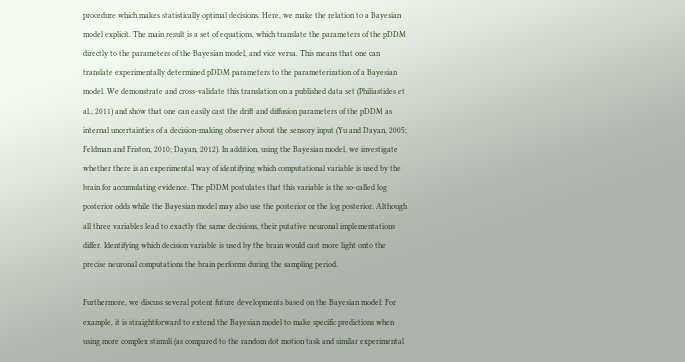procedure which makes statistically optimal decisions. Here, we make the relation to a Bayesian model explicit. The main result is a set of equations, which translate the parameters of the pDDM directly to the parameters of the Bayesian model, and vice versa. This means that one can translate experimentally determined pDDM parameters to the parameterization of a Bayesian model. We demonstrate and cross-validate this translation on a published data set (Philiastides et al., 2011) and show that one can easily cast the drift and diffusion parameters of the pDDM as internal uncertainties of a decision-making observer about the sensory input (Yu and Dayan, 2005; Feldman and Friston, 2010; Dayan, 2012). In addition, using the Bayesian model, we investigate whether there is an experimental way of identifying which computational variable is used by the brain for accumulating evidence. The pDDM postulates that this variable is the so-called log posterior odds while the Bayesian model may also use the posterior or the log posterior. Although all three variables lead to exactly the same decisions, their putative neuronal implementations differ. Identifying which decision variable is used by the brain would cast more light onto the precise neuronal computations the brain performs during the sampling period.

Furthermore, we discuss several potent future developments based on the Bayesian model: For example, it is straightforward to extend the Bayesian model to make specific predictions when using more complex stimuli (as compared to the random dot motion task and similar experimental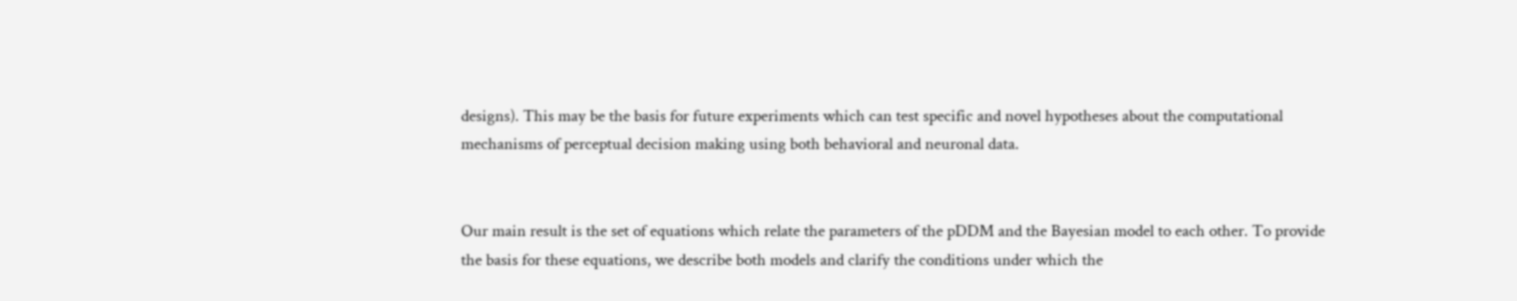designs). This may be the basis for future experiments which can test specific and novel hypotheses about the computational mechanisms of perceptual decision making using both behavioral and neuronal data.


Our main result is the set of equations which relate the parameters of the pDDM and the Bayesian model to each other. To provide the basis for these equations, we describe both models and clarify the conditions under which the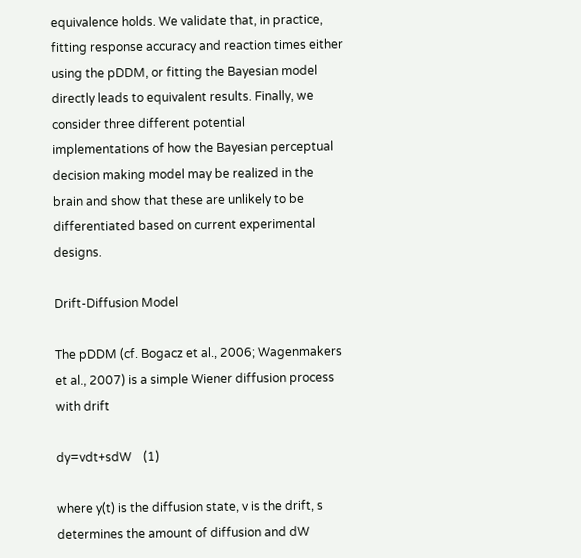equivalence holds. We validate that, in practice, fitting response accuracy and reaction times either using the pDDM, or fitting the Bayesian model directly leads to equivalent results. Finally, we consider three different potential implementations of how the Bayesian perceptual decision making model may be realized in the brain and show that these are unlikely to be differentiated based on current experimental designs.

Drift-Diffusion Model

The pDDM (cf. Bogacz et al., 2006; Wagenmakers et al., 2007) is a simple Wiener diffusion process with drift

dy=vdt+sdW    (1)

where y(t) is the diffusion state, v is the drift, s determines the amount of diffusion and dW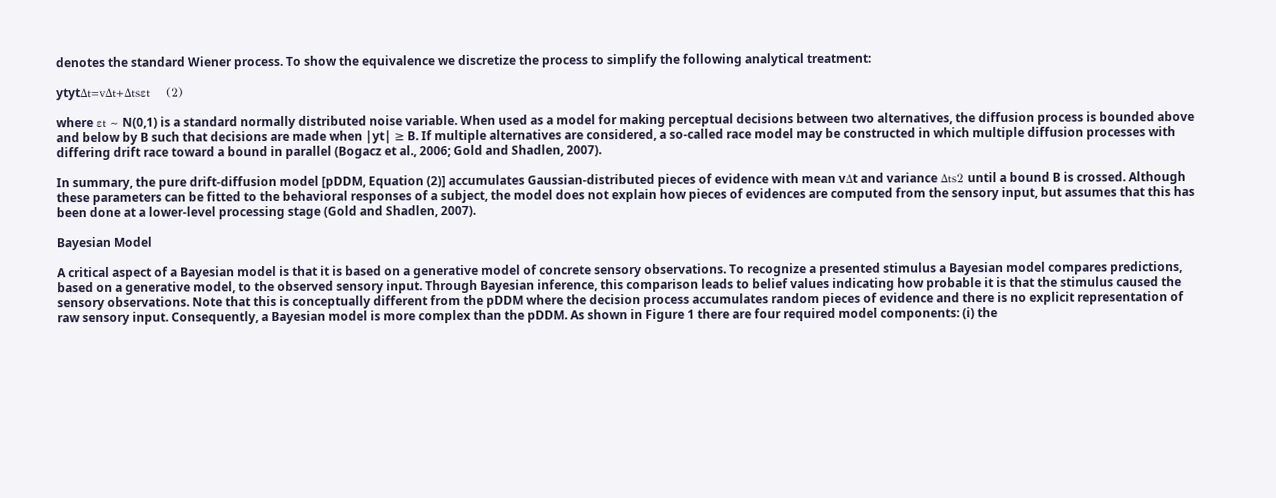denotes the standard Wiener process. To show the equivalence we discretize the process to simplify the following analytical treatment:

ytytΔt=vΔt+Δtsεt    (2)

where εt ~ N(0,1) is a standard normally distributed noise variable. When used as a model for making perceptual decisions between two alternatives, the diffusion process is bounded above and below by B such that decisions are made when |yt| ≥ B. If multiple alternatives are considered, a so-called race model may be constructed in which multiple diffusion processes with differing drift race toward a bound in parallel (Bogacz et al., 2006; Gold and Shadlen, 2007).

In summary, the pure drift-diffusion model [pDDM, Equation (2)] accumulates Gaussian-distributed pieces of evidence with mean vΔt and variance Δts2 until a bound B is crossed. Although these parameters can be fitted to the behavioral responses of a subject, the model does not explain how pieces of evidences are computed from the sensory input, but assumes that this has been done at a lower-level processing stage (Gold and Shadlen, 2007).

Bayesian Model

A critical aspect of a Bayesian model is that it is based on a generative model of concrete sensory observations. To recognize a presented stimulus a Bayesian model compares predictions, based on a generative model, to the observed sensory input. Through Bayesian inference, this comparison leads to belief values indicating how probable it is that the stimulus caused the sensory observations. Note that this is conceptually different from the pDDM where the decision process accumulates random pieces of evidence and there is no explicit representation of raw sensory input. Consequently, a Bayesian model is more complex than the pDDM. As shown in Figure 1 there are four required model components: (i) the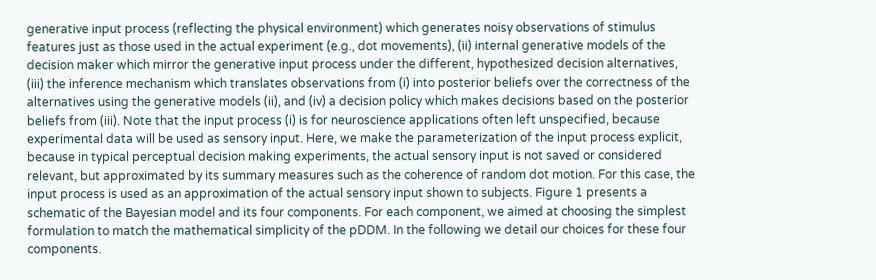generative input process (reflecting the physical environment) which generates noisy observations of stimulus features just as those used in the actual experiment (e.g., dot movements), (ii) internal generative models of the decision maker which mirror the generative input process under the different, hypothesized decision alternatives, (iii) the inference mechanism which translates observations from (i) into posterior beliefs over the correctness of the alternatives using the generative models (ii), and (iv) a decision policy which makes decisions based on the posterior beliefs from (iii). Note that the input process (i) is for neuroscience applications often left unspecified, because experimental data will be used as sensory input. Here, we make the parameterization of the input process explicit, because in typical perceptual decision making experiments, the actual sensory input is not saved or considered relevant, but approximated by its summary measures such as the coherence of random dot motion. For this case, the input process is used as an approximation of the actual sensory input shown to subjects. Figure 1 presents a schematic of the Bayesian model and its four components. For each component, we aimed at choosing the simplest formulation to match the mathematical simplicity of the pDDM. In the following we detail our choices for these four components.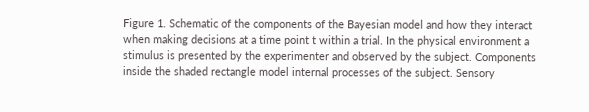Figure 1. Schematic of the components of the Bayesian model and how they interact when making decisions at a time point t within a trial. In the physical environment a stimulus is presented by the experimenter and observed by the subject. Components inside the shaded rectangle model internal processes of the subject. Sensory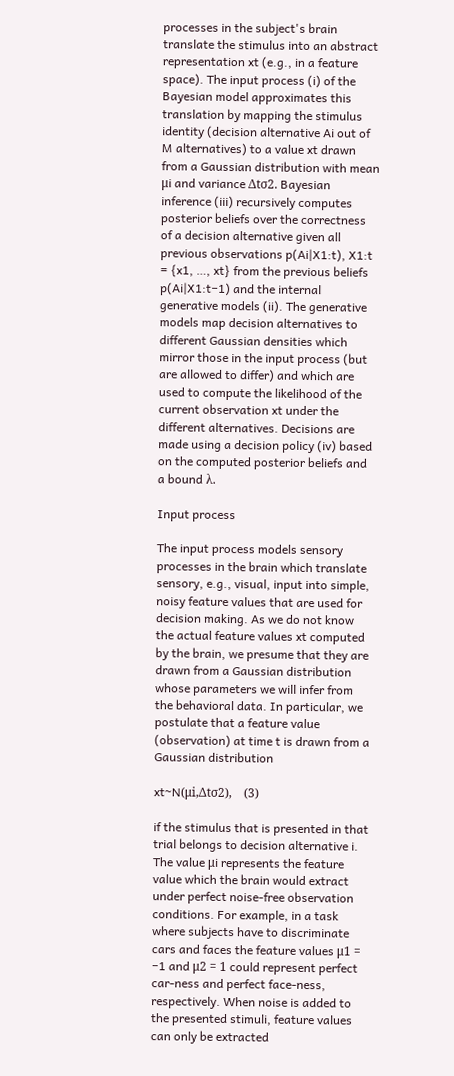processes in the subject's brain translate the stimulus into an abstract representation xt (e.g., in a feature space). The input process (i) of the Bayesian model approximates this translation by mapping the stimulus identity (decision alternative Ai out of M alternatives) to a value xt drawn from a Gaussian distribution with mean μi and variance Δtσ2. Bayesian inference (iii) recursively computes posterior beliefs over the correctness of a decision alternative given all previous observations p(Ai|X1:t), X1:t = {x1, …, xt} from the previous beliefs p(Ai|X1:t−1) and the internal generative models (ii). The generative models map decision alternatives to different Gaussian densities which mirror those in the input process (but are allowed to differ) and which are used to compute the likelihood of the current observation xt under the different alternatives. Decisions are made using a decision policy (iv) based on the computed posterior beliefs and a bound λ.

Input process

The input process models sensory processes in the brain which translate sensory, e.g., visual, input into simple, noisy feature values that are used for decision making. As we do not know the actual feature values xt computed by the brain, we presume that they are drawn from a Gaussian distribution whose parameters we will infer from the behavioral data. In particular, we postulate that a feature value (observation) at time t is drawn from a Gaussian distribution

xt~N(μi,Δtσ2),    (3)

if the stimulus that is presented in that trial belongs to decision alternative i. The value μi represents the feature value which the brain would extract under perfect noise-free observation conditions. For example, in a task where subjects have to discriminate cars and faces the feature values μ1 = −1 and μ2 = 1 could represent perfect car-ness and perfect face-ness, respectively. When noise is added to the presented stimuli, feature values can only be extracted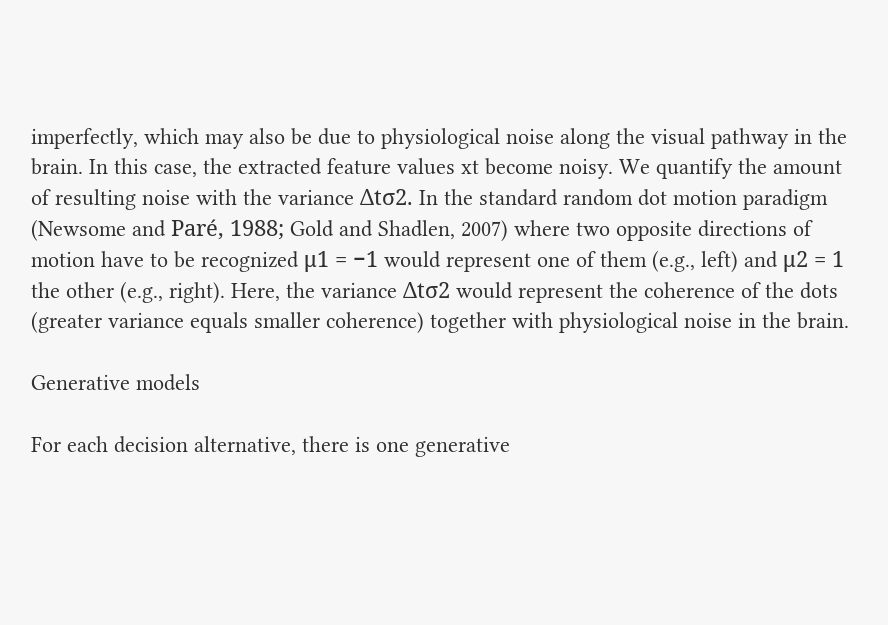imperfectly, which may also be due to physiological noise along the visual pathway in the brain. In this case, the extracted feature values xt become noisy. We quantify the amount of resulting noise with the variance Δtσ2. In the standard random dot motion paradigm (Newsome and Paré, 1988; Gold and Shadlen, 2007) where two opposite directions of motion have to be recognized μ1 = −1 would represent one of them (e.g., left) and μ2 = 1 the other (e.g., right). Here, the variance Δtσ2 would represent the coherence of the dots (greater variance equals smaller coherence) together with physiological noise in the brain.

Generative models

For each decision alternative, there is one generative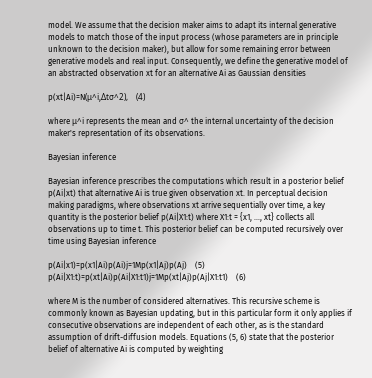model. We assume that the decision maker aims to adapt its internal generative models to match those of the input process (whose parameters are in principle unknown to the decision maker), but allow for some remaining error between generative models and real input. Consequently, we define the generative model of an abstracted observation xt for an alternative Ai as Gaussian densities

p(xt|Ai)=N(μ^i,Δtσ^2),    (4)

where μ^i represents the mean and σ^ the internal uncertainty of the decision maker's representation of its observations.

Bayesian inference

Bayesian inference prescribes the computations which result in a posterior belief p(Ai|xt) that alternative Ai is true given observation xt. In perceptual decision making paradigms, where observations xt arrive sequentially over time, a key quantity is the posterior belief p(Ai|X1:t) where X1:t = {x1, …, xt} collects all observations up to time t. This posterior belief can be computed recursively over time using Bayesian inference

p(Ai|x1)=p(x1|Ai)p(Ai)j=1Mp(x1|Aj)p(Aj)    (5)
p(Ai|X1:t)=p(xt|Ai)p(Ai|X1:t1)j=1Mp(xt|Aj)p(Aj|X1:t1)    (6)

where M is the number of considered alternatives. This recursive scheme is commonly known as Bayesian updating, but in this particular form it only applies if consecutive observations are independent of each other, as is the standard assumption of drift-diffusion models. Equations (5, 6) state that the posterior belief of alternative Ai is computed by weighting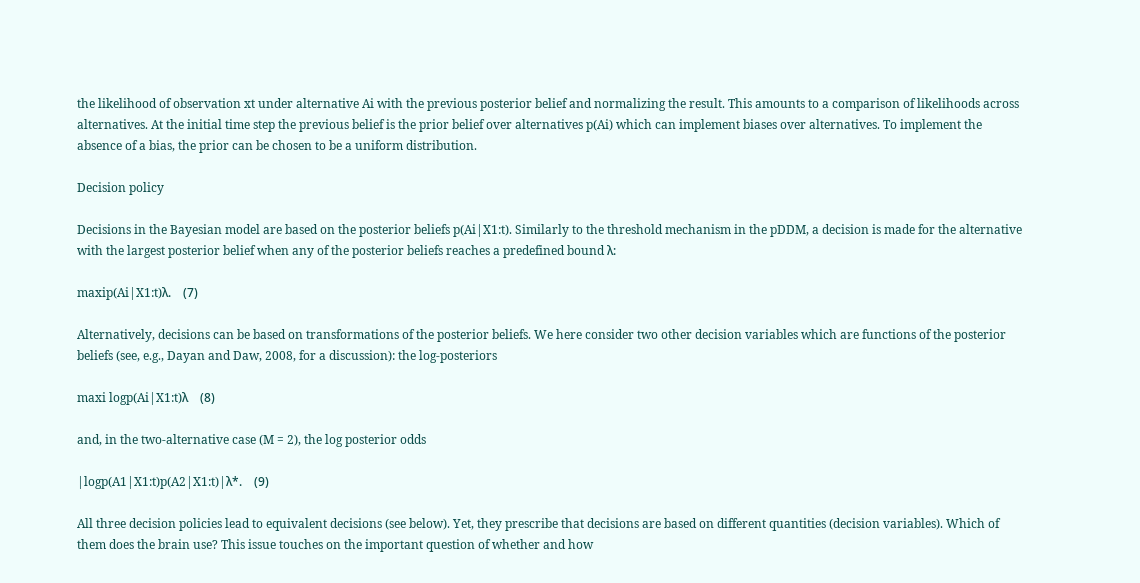the likelihood of observation xt under alternative Ai with the previous posterior belief and normalizing the result. This amounts to a comparison of likelihoods across alternatives. At the initial time step the previous belief is the prior belief over alternatives p(Ai) which can implement biases over alternatives. To implement the absence of a bias, the prior can be chosen to be a uniform distribution.

Decision policy

Decisions in the Bayesian model are based on the posterior beliefs p(Ai|X1:t). Similarly to the threshold mechanism in the pDDM, a decision is made for the alternative with the largest posterior belief when any of the posterior beliefs reaches a predefined bound λ:

maxip(Ai|X1:t)λ.    (7)

Alternatively, decisions can be based on transformations of the posterior beliefs. We here consider two other decision variables which are functions of the posterior beliefs (see, e.g., Dayan and Daw, 2008, for a discussion): the log-posteriors

maxi logp(Ai|X1:t)λ    (8)

and, in the two-alternative case (M = 2), the log posterior odds

|logp(A1|X1:t)p(A2|X1:t)|λ*.    (9)

All three decision policies lead to equivalent decisions (see below). Yet, they prescribe that decisions are based on different quantities (decision variables). Which of them does the brain use? This issue touches on the important question of whether and how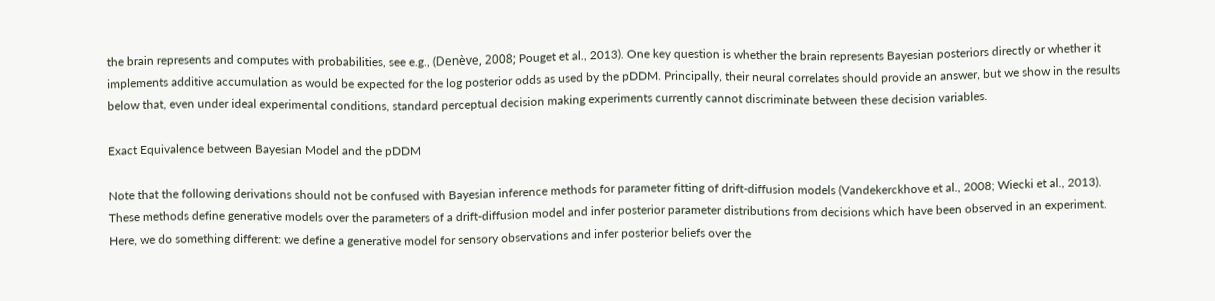the brain represents and computes with probabilities, see e.g., (Denève, 2008; Pouget et al., 2013). One key question is whether the brain represents Bayesian posteriors directly or whether it implements additive accumulation as would be expected for the log posterior odds as used by the pDDM. Principally, their neural correlates should provide an answer, but we show in the results below that, even under ideal experimental conditions, standard perceptual decision making experiments currently cannot discriminate between these decision variables.

Exact Equivalence between Bayesian Model and the pDDM

Note that the following derivations should not be confused with Bayesian inference methods for parameter fitting of drift-diffusion models (Vandekerckhove et al., 2008; Wiecki et al., 2013). These methods define generative models over the parameters of a drift-diffusion model and infer posterior parameter distributions from decisions which have been observed in an experiment. Here, we do something different: we define a generative model for sensory observations and infer posterior beliefs over the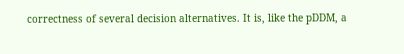correctness of several decision alternatives. It is, like the pDDM, a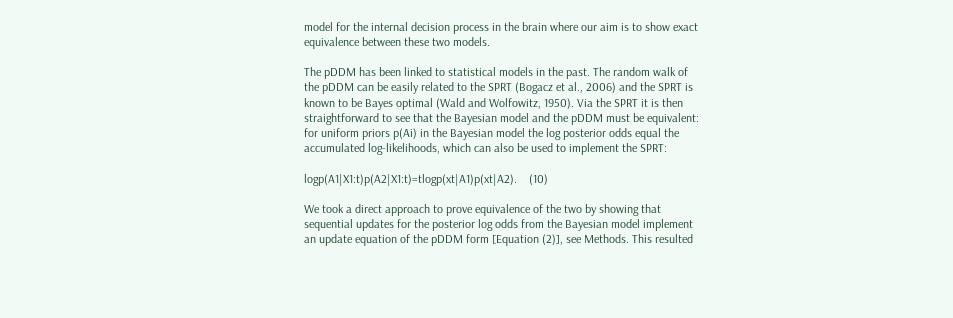model for the internal decision process in the brain where our aim is to show exact equivalence between these two models.

The pDDM has been linked to statistical models in the past. The random walk of the pDDM can be easily related to the SPRT (Bogacz et al., 2006) and the SPRT is known to be Bayes optimal (Wald and Wolfowitz, 1950). Via the SPRT it is then straightforward to see that the Bayesian model and the pDDM must be equivalent: for uniform priors p(Ai) in the Bayesian model the log posterior odds equal the accumulated log-likelihoods, which can also be used to implement the SPRT:

logp(A1|X1:t)p(A2|X1:t)=tlogp(xt|A1)p(xt|A2).    (10)

We took a direct approach to prove equivalence of the two by showing that sequential updates for the posterior log odds from the Bayesian model implement an update equation of the pDDM form [Equation (2)], see Methods. This resulted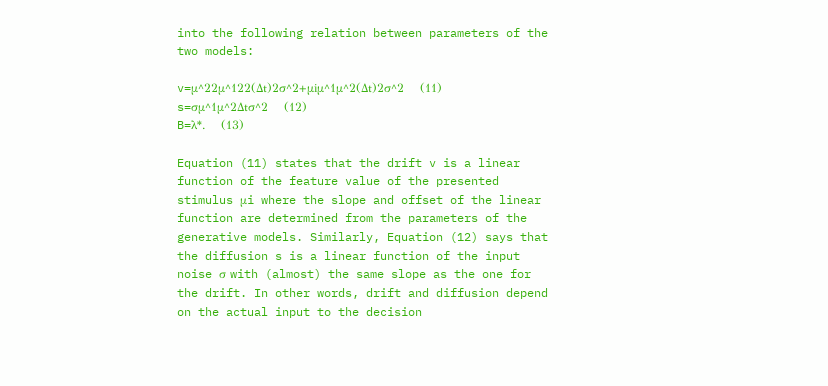into the following relation between parameters of the two models:

v=μ^22μ^122(Δt)2σ^2+μiμ^1μ^2(Δt)2σ^2    (11)
s=σμ^1μ^2Δtσ^2    (12)
B=λ*.    (13)

Equation (11) states that the drift v is a linear function of the feature value of the presented stimulus μi where the slope and offset of the linear function are determined from the parameters of the generative models. Similarly, Equation (12) says that the diffusion s is a linear function of the input noise σ with (almost) the same slope as the one for the drift. In other words, drift and diffusion depend on the actual input to the decision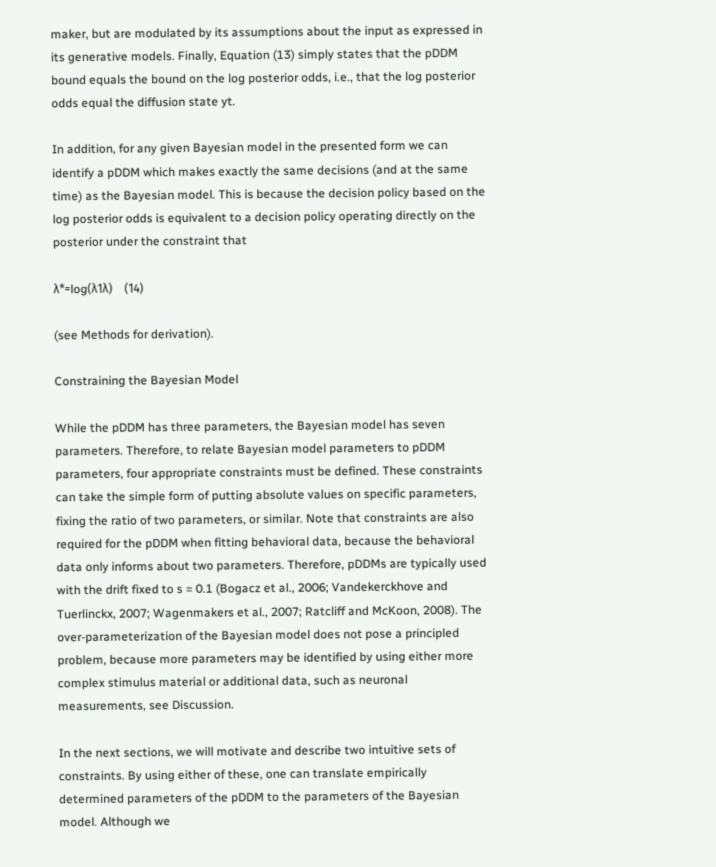maker, but are modulated by its assumptions about the input as expressed in its generative models. Finally, Equation (13) simply states that the pDDM bound equals the bound on the log posterior odds, i.e., that the log posterior odds equal the diffusion state yt.

In addition, for any given Bayesian model in the presented form we can identify a pDDM which makes exactly the same decisions (and at the same time) as the Bayesian model. This is because the decision policy based on the log posterior odds is equivalent to a decision policy operating directly on the posterior under the constraint that

λ*=log(λ1λ)    (14)

(see Methods for derivation).

Constraining the Bayesian Model

While the pDDM has three parameters, the Bayesian model has seven parameters. Therefore, to relate Bayesian model parameters to pDDM parameters, four appropriate constraints must be defined. These constraints can take the simple form of putting absolute values on specific parameters, fixing the ratio of two parameters, or similar. Note that constraints are also required for the pDDM when fitting behavioral data, because the behavioral data only informs about two parameters. Therefore, pDDMs are typically used with the drift fixed to s = 0.1 (Bogacz et al., 2006; Vandekerckhove and Tuerlinckx, 2007; Wagenmakers et al., 2007; Ratcliff and McKoon, 2008). The over-parameterization of the Bayesian model does not pose a principled problem, because more parameters may be identified by using either more complex stimulus material or additional data, such as neuronal measurements, see Discussion.

In the next sections, we will motivate and describe two intuitive sets of constraints. By using either of these, one can translate empirically determined parameters of the pDDM to the parameters of the Bayesian model. Although we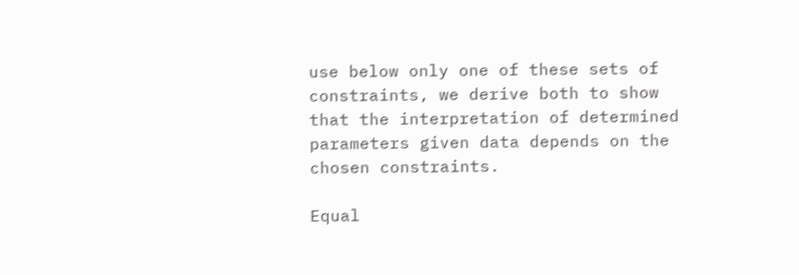use below only one of these sets of constraints, we derive both to show that the interpretation of determined parameters given data depends on the chosen constraints.

Equal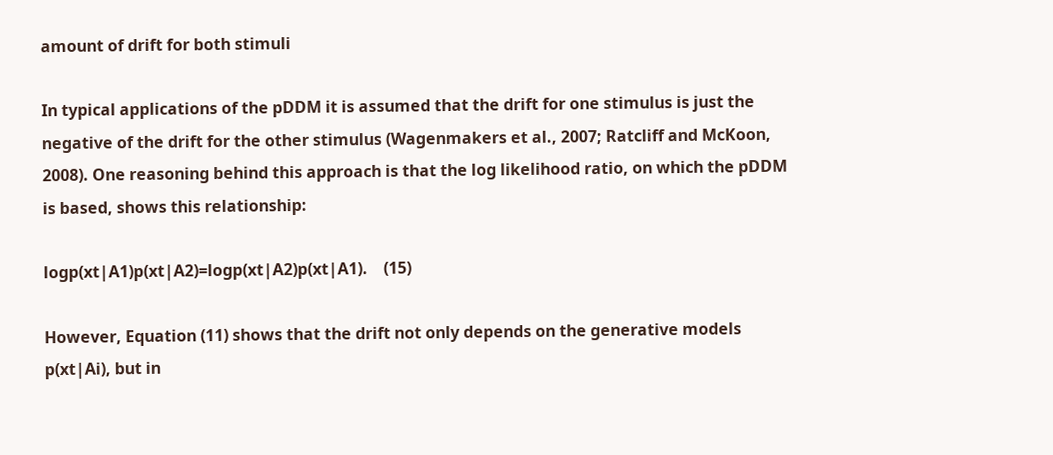amount of drift for both stimuli

In typical applications of the pDDM it is assumed that the drift for one stimulus is just the negative of the drift for the other stimulus (Wagenmakers et al., 2007; Ratcliff and McKoon, 2008). One reasoning behind this approach is that the log likelihood ratio, on which the pDDM is based, shows this relationship:

logp(xt|A1)p(xt|A2)=logp(xt|A2)p(xt|A1).    (15)

However, Equation (11) shows that the drift not only depends on the generative models p(xt|Ai), but in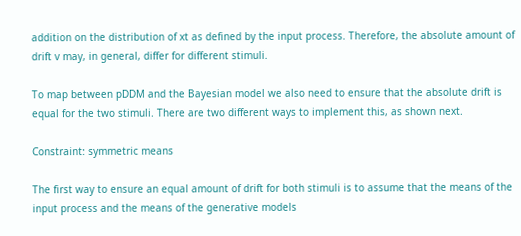addition on the distribution of xt as defined by the input process. Therefore, the absolute amount of drift v may, in general, differ for different stimuli.

To map between pDDM and the Bayesian model we also need to ensure that the absolute drift is equal for the two stimuli. There are two different ways to implement this, as shown next.

Constraint: symmetric means

The first way to ensure an equal amount of drift for both stimuli is to assume that the means of the input process and the means of the generative models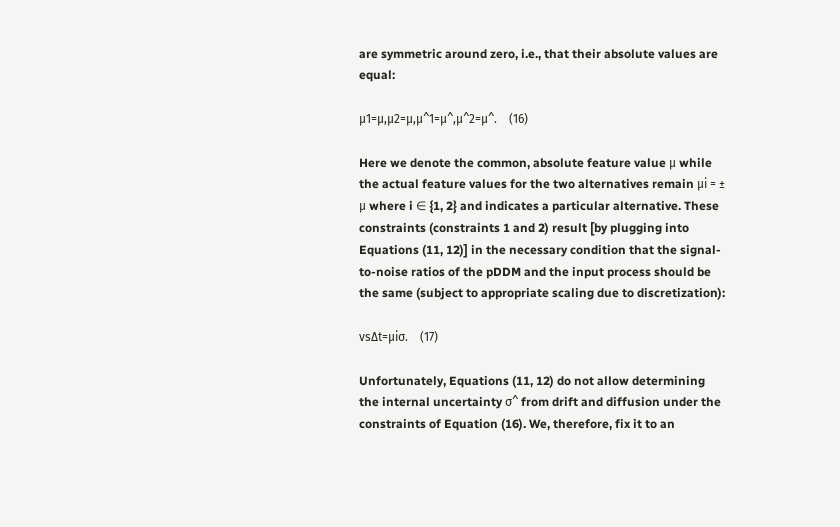are symmetric around zero, i.e., that their absolute values are equal:

μ1=μ,μ2=μ,μ^1=μ^,μ^2=μ^.    (16)

Here we denote the common, absolute feature value μ while the actual feature values for the two alternatives remain μi = ± μ where i ∈ {1, 2} and indicates a particular alternative. These constraints (constraints 1 and 2) result [by plugging into Equations (11, 12)] in the necessary condition that the signal-to-noise ratios of the pDDM and the input process should be the same (subject to appropriate scaling due to discretization):

vsΔt=μiσ.    (17)

Unfortunately, Equations (11, 12) do not allow determining the internal uncertainty σ^ from drift and diffusion under the constraints of Equation (16). We, therefore, fix it to an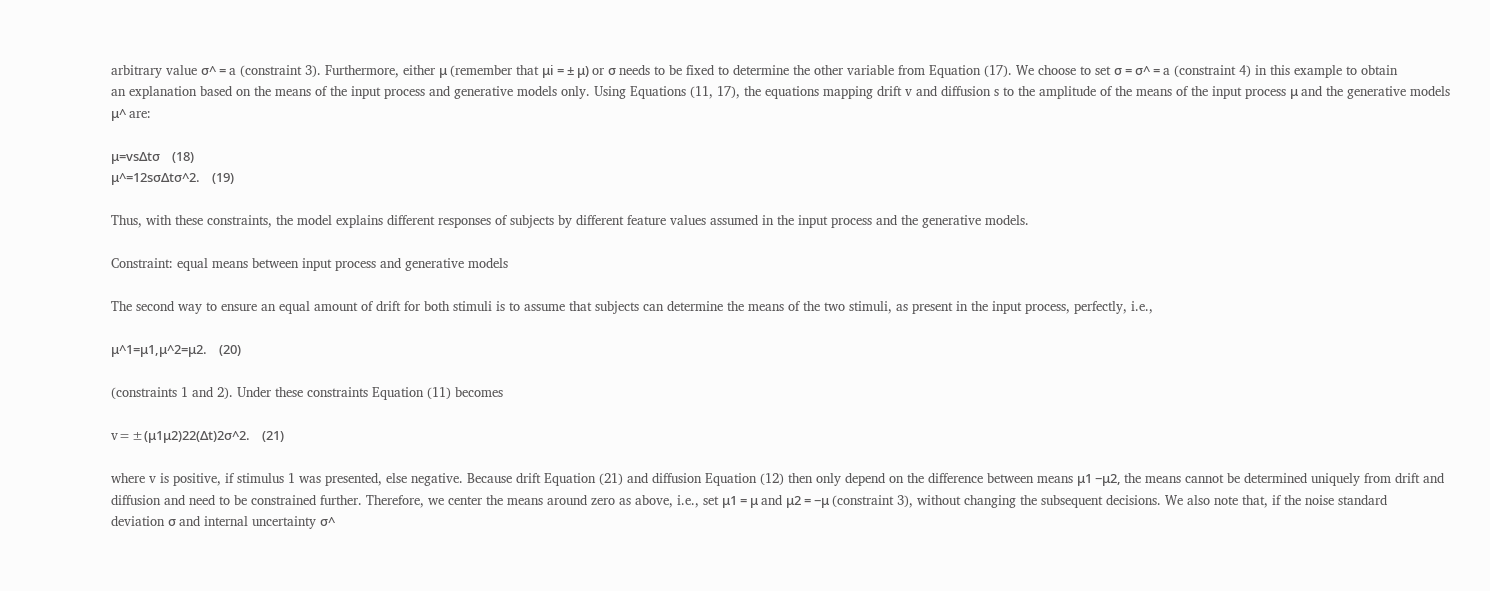arbitrary value σ^ = a (constraint 3). Furthermore, either μ (remember that μi = ± μ) or σ needs to be fixed to determine the other variable from Equation (17). We choose to set σ = σ^ = a (constraint 4) in this example to obtain an explanation based on the means of the input process and generative models only. Using Equations (11, 17), the equations mapping drift v and diffusion s to the amplitude of the means of the input process μ and the generative models μ^ are:

μ=vsΔtσ    (18)
μ^=12sσΔtσ^2.    (19)

Thus, with these constraints, the model explains different responses of subjects by different feature values assumed in the input process and the generative models.

Constraint: equal means between input process and generative models

The second way to ensure an equal amount of drift for both stimuli is to assume that subjects can determine the means of the two stimuli, as present in the input process, perfectly, i.e.,

μ^1=μ1,μ^2=μ2.    (20)

(constraints 1 and 2). Under these constraints Equation (11) becomes

v=±(μ1μ2)22(Δt)2σ^2.    (21)

where v is positive, if stimulus 1 was presented, else negative. Because drift Equation (21) and diffusion Equation (12) then only depend on the difference between means μ1 −μ2, the means cannot be determined uniquely from drift and diffusion and need to be constrained further. Therefore, we center the means around zero as above, i.e., set μ1 = μ and μ2 = −μ (constraint 3), without changing the subsequent decisions. We also note that, if the noise standard deviation σ and internal uncertainty σ^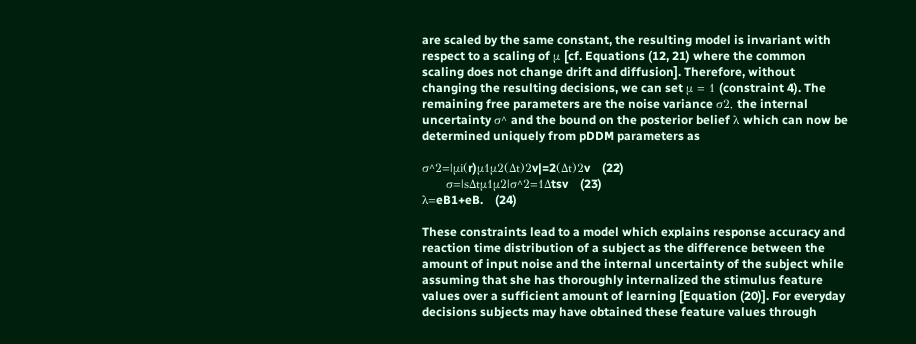are scaled by the same constant, the resulting model is invariant with respect to a scaling of μ [cf. Equations (12, 21) where the common scaling does not change drift and diffusion]. Therefore, without changing the resulting decisions, we can set μ = 1 (constraint 4). The remaining free parameters are the noise variance σ2, the internal uncertainty σ^ and the bound on the posterior belief λ which can now be determined uniquely from pDDM parameters as

σ^2=|μi(r)μ1μ2(Δt)2v|=2(Δt)2v    (22)
      σ=|sΔtμ1μ2|σ^2=1Δtsv    (23)
λ=eB1+eB.    (24)

These constraints lead to a model which explains response accuracy and reaction time distribution of a subject as the difference between the amount of input noise and the internal uncertainty of the subject while assuming that she has thoroughly internalized the stimulus feature values over a sufficient amount of learning [Equation (20)]. For everyday decisions subjects may have obtained these feature values through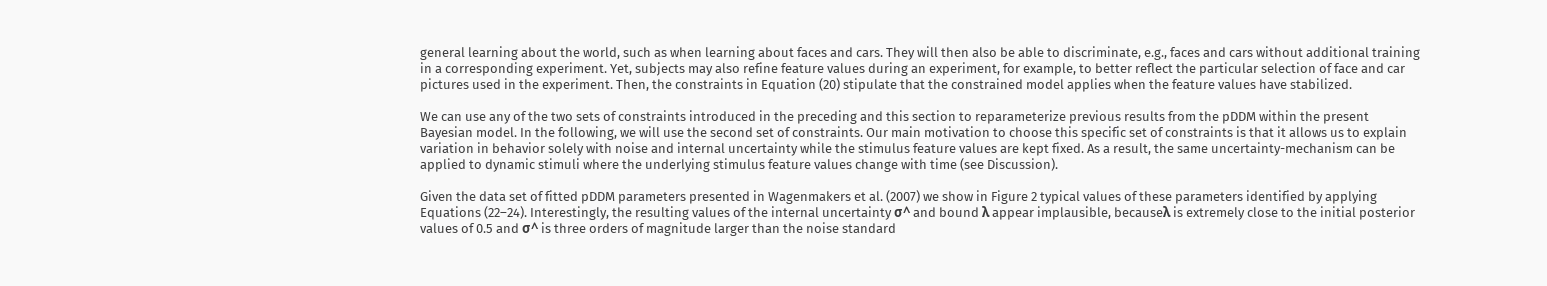general learning about the world, such as when learning about faces and cars. They will then also be able to discriminate, e.g., faces and cars without additional training in a corresponding experiment. Yet, subjects may also refine feature values during an experiment, for example, to better reflect the particular selection of face and car pictures used in the experiment. Then, the constraints in Equation (20) stipulate that the constrained model applies when the feature values have stabilized.

We can use any of the two sets of constraints introduced in the preceding and this section to reparameterize previous results from the pDDM within the present Bayesian model. In the following, we will use the second set of constraints. Our main motivation to choose this specific set of constraints is that it allows us to explain variation in behavior solely with noise and internal uncertainty while the stimulus feature values are kept fixed. As a result, the same uncertainty-mechanism can be applied to dynamic stimuli where the underlying stimulus feature values change with time (see Discussion).

Given the data set of fitted pDDM parameters presented in Wagenmakers et al. (2007) we show in Figure 2 typical values of these parameters identified by applying Equations (22–24). Interestingly, the resulting values of the internal uncertainty σ^ and bound λ appear implausible, becauseλ is extremely close to the initial posterior values of 0.5 and σ^ is three orders of magnitude larger than the noise standard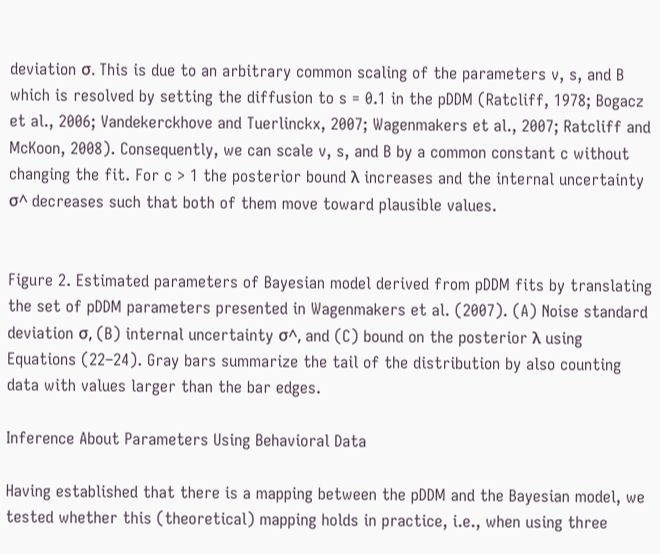deviation σ. This is due to an arbitrary common scaling of the parameters v, s, and B which is resolved by setting the diffusion to s = 0.1 in the pDDM (Ratcliff, 1978; Bogacz et al., 2006; Vandekerckhove and Tuerlinckx, 2007; Wagenmakers et al., 2007; Ratcliff and McKoon, 2008). Consequently, we can scale v, s, and B by a common constant c without changing the fit. For c > 1 the posterior bound λ increases and the internal uncertainty σ^ decreases such that both of them move toward plausible values.


Figure 2. Estimated parameters of Bayesian model derived from pDDM fits by translating the set of pDDM parameters presented in Wagenmakers et al. (2007). (A) Noise standard deviation σ, (B) internal uncertainty σ^, and (C) bound on the posterior λ using Equations (22–24). Gray bars summarize the tail of the distribution by also counting data with values larger than the bar edges.

Inference About Parameters Using Behavioral Data

Having established that there is a mapping between the pDDM and the Bayesian model, we tested whether this (theoretical) mapping holds in practice, i.e., when using three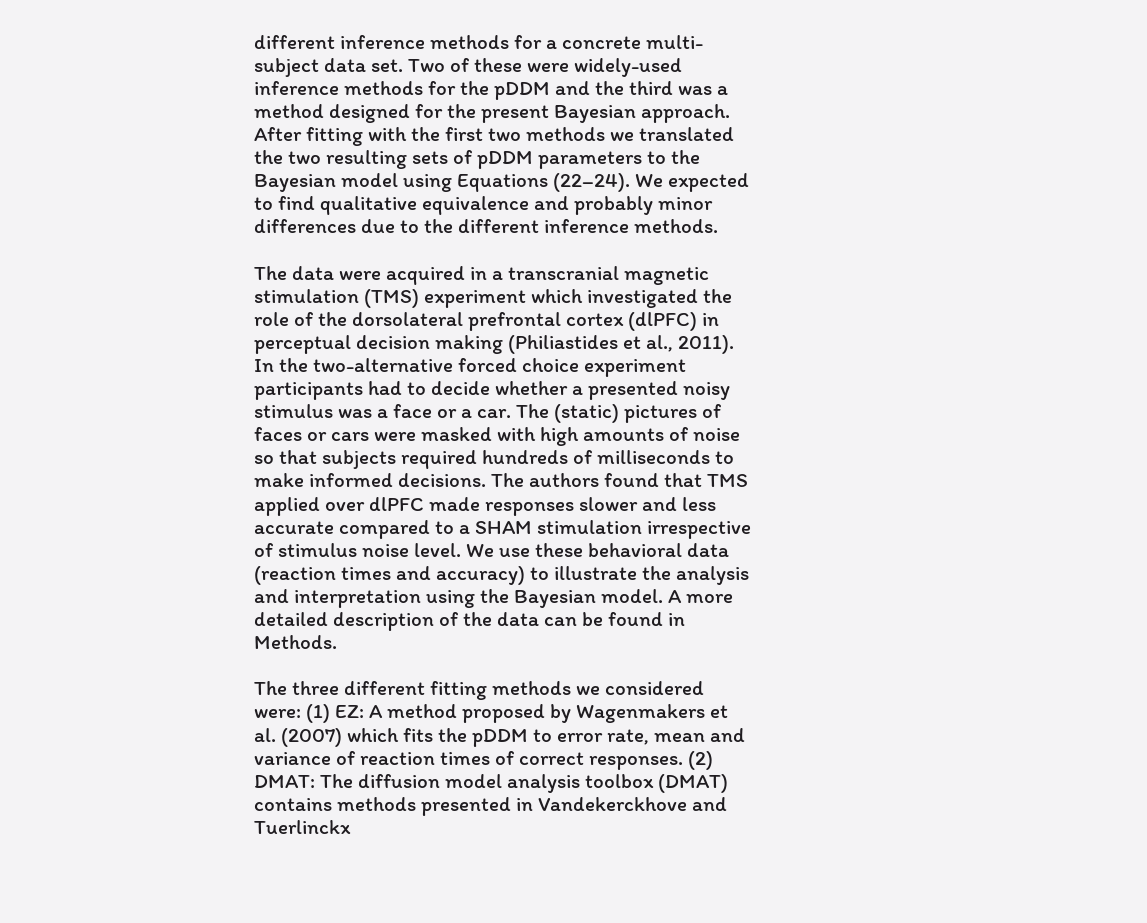different inference methods for a concrete multi-subject data set. Two of these were widely-used inference methods for the pDDM and the third was a method designed for the present Bayesian approach. After fitting with the first two methods we translated the two resulting sets of pDDM parameters to the Bayesian model using Equations (22–24). We expected to find qualitative equivalence and probably minor differences due to the different inference methods.

The data were acquired in a transcranial magnetic stimulation (TMS) experiment which investigated the role of the dorsolateral prefrontal cortex (dlPFC) in perceptual decision making (Philiastides et al., 2011). In the two-alternative forced choice experiment participants had to decide whether a presented noisy stimulus was a face or a car. The (static) pictures of faces or cars were masked with high amounts of noise so that subjects required hundreds of milliseconds to make informed decisions. The authors found that TMS applied over dlPFC made responses slower and less accurate compared to a SHAM stimulation irrespective of stimulus noise level. We use these behavioral data (reaction times and accuracy) to illustrate the analysis and interpretation using the Bayesian model. A more detailed description of the data can be found in Methods.

The three different fitting methods we considered were: (1) EZ: A method proposed by Wagenmakers et al. (2007) which fits the pDDM to error rate, mean and variance of reaction times of correct responses. (2) DMAT: The diffusion model analysis toolbox (DMAT) contains methods presented in Vandekerckhove and Tuerlinckx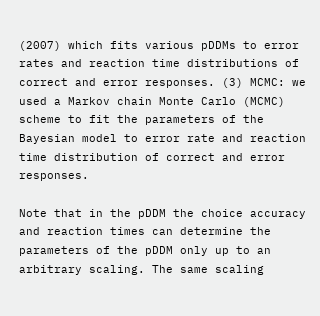(2007) which fits various pDDMs to error rates and reaction time distributions of correct and error responses. (3) MCMC: we used a Markov chain Monte Carlo (MCMC) scheme to fit the parameters of the Bayesian model to error rate and reaction time distribution of correct and error responses.

Note that in the pDDM the choice accuracy and reaction times can determine the parameters of the pDDM only up to an arbitrary scaling. The same scaling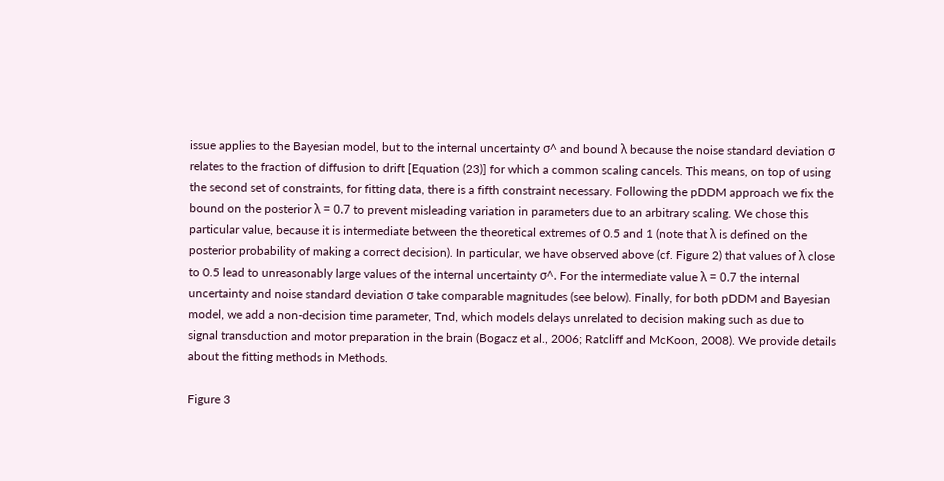issue applies to the Bayesian model, but to the internal uncertainty σ^ and bound λ because the noise standard deviation σ relates to the fraction of diffusion to drift [Equation (23)] for which a common scaling cancels. This means, on top of using the second set of constraints, for fitting data, there is a fifth constraint necessary. Following the pDDM approach we fix the bound on the posterior λ = 0.7 to prevent misleading variation in parameters due to an arbitrary scaling. We chose this particular value, because it is intermediate between the theoretical extremes of 0.5 and 1 (note that λ is defined on the posterior probability of making a correct decision). In particular, we have observed above (cf. Figure 2) that values of λ close to 0.5 lead to unreasonably large values of the internal uncertainty σ^. For the intermediate value λ = 0.7 the internal uncertainty and noise standard deviation σ take comparable magnitudes (see below). Finally, for both pDDM and Bayesian model, we add a non-decision time parameter, Tnd, which models delays unrelated to decision making such as due to signal transduction and motor preparation in the brain (Bogacz et al., 2006; Ratcliff and McKoon, 2008). We provide details about the fitting methods in Methods.

Figure 3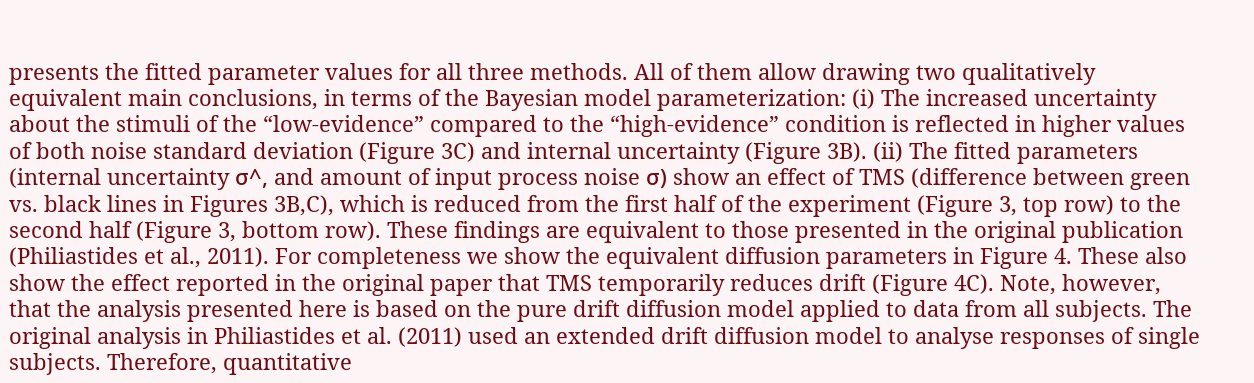presents the fitted parameter values for all three methods. All of them allow drawing two qualitatively equivalent main conclusions, in terms of the Bayesian model parameterization: (i) The increased uncertainty about the stimuli of the “low-evidence” compared to the “high-evidence” condition is reflected in higher values of both noise standard deviation (Figure 3C) and internal uncertainty (Figure 3B). (ii) The fitted parameters (internal uncertainty σ^, and amount of input process noise σ) show an effect of TMS (difference between green vs. black lines in Figures 3B,C), which is reduced from the first half of the experiment (Figure 3, top row) to the second half (Figure 3, bottom row). These findings are equivalent to those presented in the original publication (Philiastides et al., 2011). For completeness we show the equivalent diffusion parameters in Figure 4. These also show the effect reported in the original paper that TMS temporarily reduces drift (Figure 4C). Note, however, that the analysis presented here is based on the pure drift diffusion model applied to data from all subjects. The original analysis in Philiastides et al. (2011) used an extended drift diffusion model to analyse responses of single subjects. Therefore, quantitative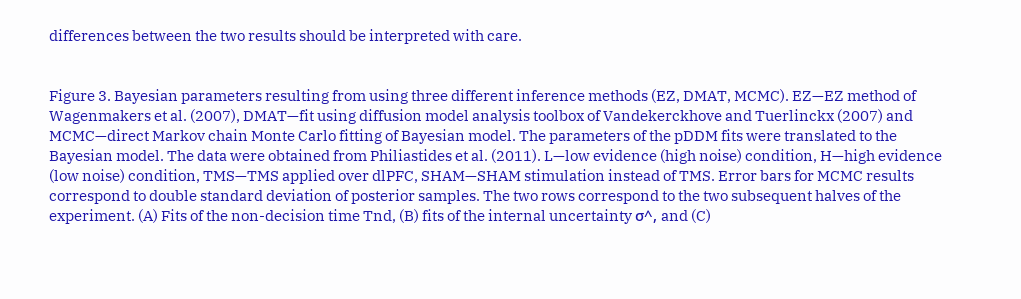differences between the two results should be interpreted with care.


Figure 3. Bayesian parameters resulting from using three different inference methods (EZ, DMAT, MCMC). EZ—EZ method of Wagenmakers et al. (2007), DMAT—fit using diffusion model analysis toolbox of Vandekerckhove and Tuerlinckx (2007) and MCMC—direct Markov chain Monte Carlo fitting of Bayesian model. The parameters of the pDDM fits were translated to the Bayesian model. The data were obtained from Philiastides et al. (2011). L—low evidence (high noise) condition, H—high evidence (low noise) condition, TMS—TMS applied over dlPFC, SHAM—SHAM stimulation instead of TMS. Error bars for MCMC results correspond to double standard deviation of posterior samples. The two rows correspond to the two subsequent halves of the experiment. (A) Fits of the non-decision time Tnd, (B) fits of the internal uncertainty σ^, and (C)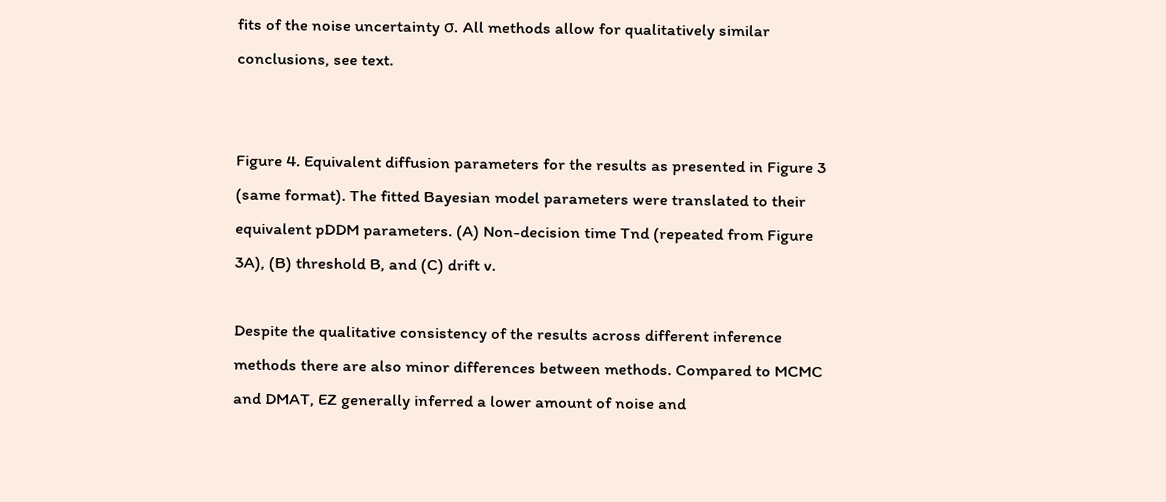fits of the noise uncertainty σ. All methods allow for qualitatively similar conclusions, see text.


Figure 4. Equivalent diffusion parameters for the results as presented in Figure 3 (same format). The fitted Bayesian model parameters were translated to their equivalent pDDM parameters. (A) Non-decision time Tnd (repeated from Figure 3A), (B) threshold B, and (C) drift v.

Despite the qualitative consistency of the results across different inference methods there are also minor differences between methods. Compared to MCMC and DMAT, EZ generally inferred a lower amount of noise and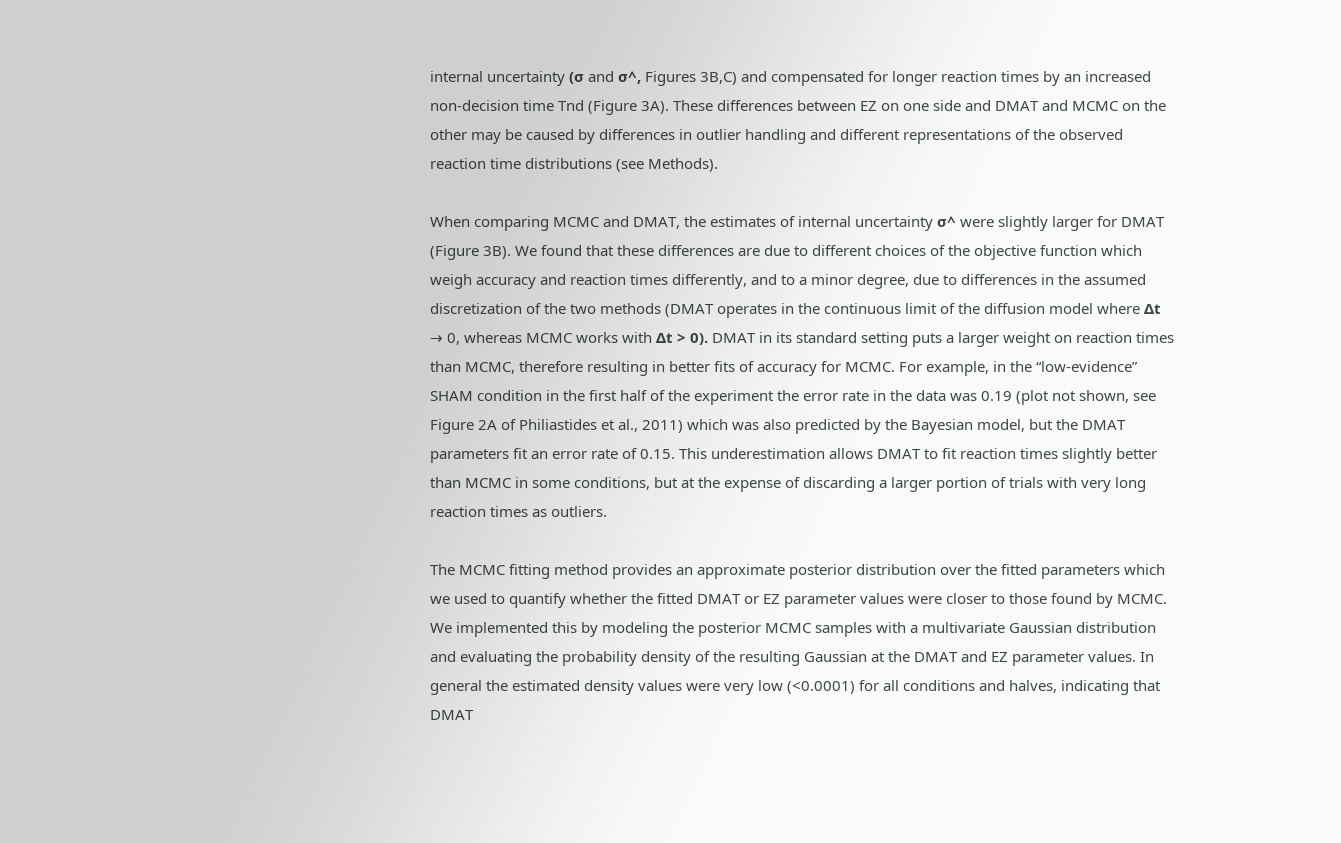internal uncertainty (σ and σ^, Figures 3B,C) and compensated for longer reaction times by an increased non-decision time Tnd (Figure 3A). These differences between EZ on one side and DMAT and MCMC on the other may be caused by differences in outlier handling and different representations of the observed reaction time distributions (see Methods).

When comparing MCMC and DMAT, the estimates of internal uncertainty σ^ were slightly larger for DMAT (Figure 3B). We found that these differences are due to different choices of the objective function which weigh accuracy and reaction times differently, and to a minor degree, due to differences in the assumed discretization of the two methods (DMAT operates in the continuous limit of the diffusion model where Δt → 0, whereas MCMC works with Δt > 0). DMAT in its standard setting puts a larger weight on reaction times than MCMC, therefore resulting in better fits of accuracy for MCMC. For example, in the “low-evidence” SHAM condition in the first half of the experiment the error rate in the data was 0.19 (plot not shown, see Figure 2A of Philiastides et al., 2011) which was also predicted by the Bayesian model, but the DMAT parameters fit an error rate of 0.15. This underestimation allows DMAT to fit reaction times slightly better than MCMC in some conditions, but at the expense of discarding a larger portion of trials with very long reaction times as outliers.

The MCMC fitting method provides an approximate posterior distribution over the fitted parameters which we used to quantify whether the fitted DMAT or EZ parameter values were closer to those found by MCMC. We implemented this by modeling the posterior MCMC samples with a multivariate Gaussian distribution and evaluating the probability density of the resulting Gaussian at the DMAT and EZ parameter values. In general the estimated density values were very low (<0.0001) for all conditions and halves, indicating that DMAT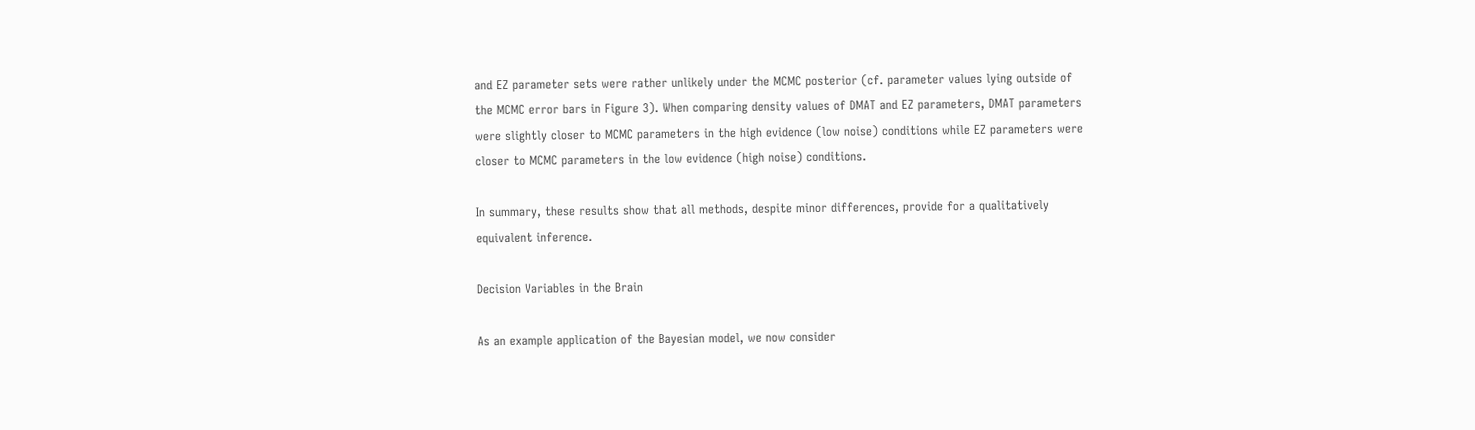and EZ parameter sets were rather unlikely under the MCMC posterior (cf. parameter values lying outside of the MCMC error bars in Figure 3). When comparing density values of DMAT and EZ parameters, DMAT parameters were slightly closer to MCMC parameters in the high evidence (low noise) conditions while EZ parameters were closer to MCMC parameters in the low evidence (high noise) conditions.

In summary, these results show that all methods, despite minor differences, provide for a qualitatively equivalent inference.

Decision Variables in the Brain

As an example application of the Bayesian model, we now consider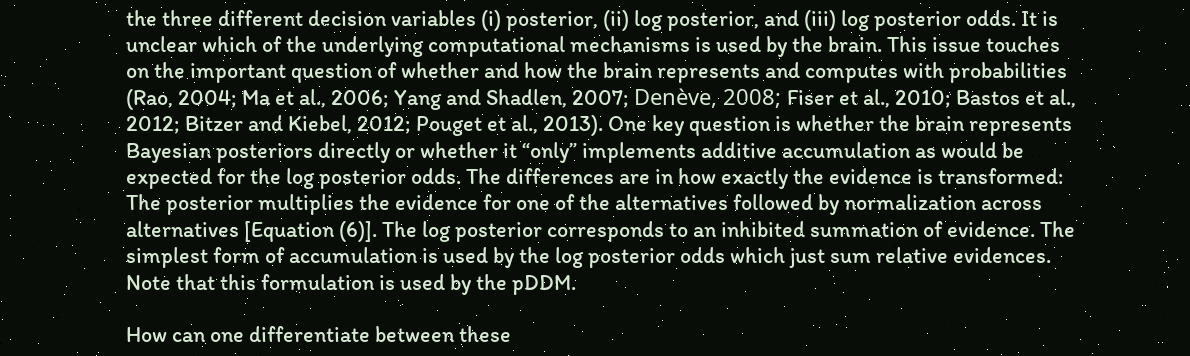the three different decision variables (i) posterior, (ii) log posterior, and (iii) log posterior odds. It is unclear which of the underlying computational mechanisms is used by the brain. This issue touches on the important question of whether and how the brain represents and computes with probabilities (Rao, 2004; Ma et al., 2006; Yang and Shadlen, 2007; Denève, 2008; Fiser et al., 2010; Bastos et al., 2012; Bitzer and Kiebel, 2012; Pouget et al., 2013). One key question is whether the brain represents Bayesian posteriors directly or whether it “only” implements additive accumulation as would be expected for the log posterior odds. The differences are in how exactly the evidence is transformed: The posterior multiplies the evidence for one of the alternatives followed by normalization across alternatives [Equation (6)]. The log posterior corresponds to an inhibited summation of evidence. The simplest form of accumulation is used by the log posterior odds which just sum relative evidences. Note that this formulation is used by the pDDM.

How can one differentiate between these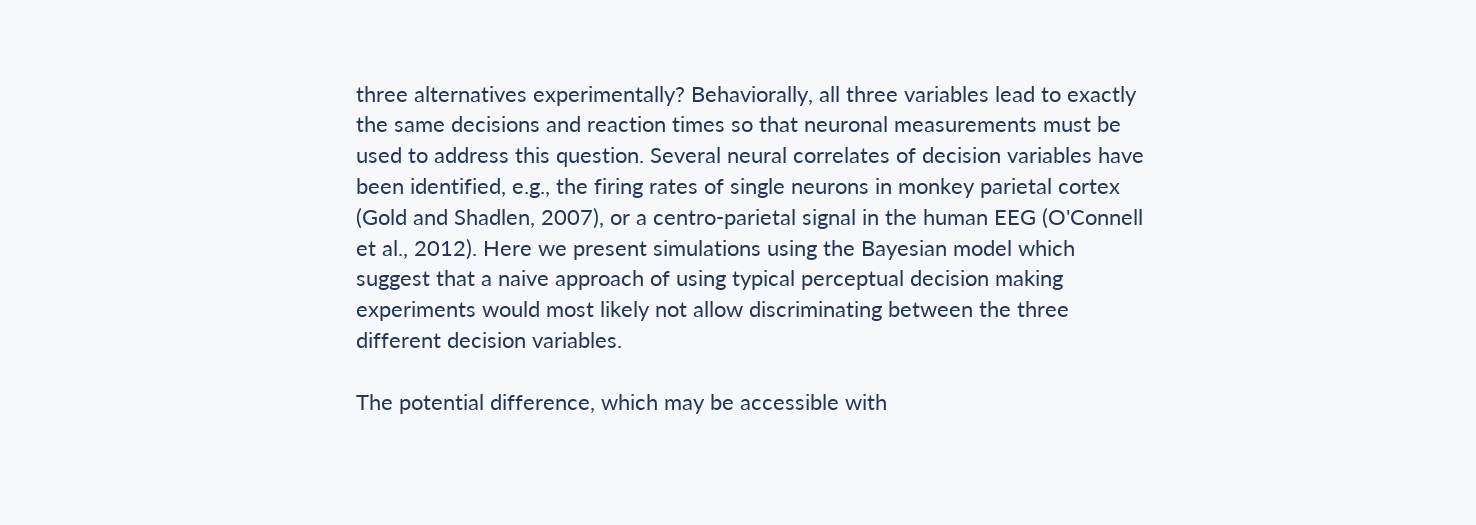three alternatives experimentally? Behaviorally, all three variables lead to exactly the same decisions and reaction times so that neuronal measurements must be used to address this question. Several neural correlates of decision variables have been identified, e.g., the firing rates of single neurons in monkey parietal cortex (Gold and Shadlen, 2007), or a centro-parietal signal in the human EEG (O'Connell et al., 2012). Here we present simulations using the Bayesian model which suggest that a naive approach of using typical perceptual decision making experiments would most likely not allow discriminating between the three different decision variables.

The potential difference, which may be accessible with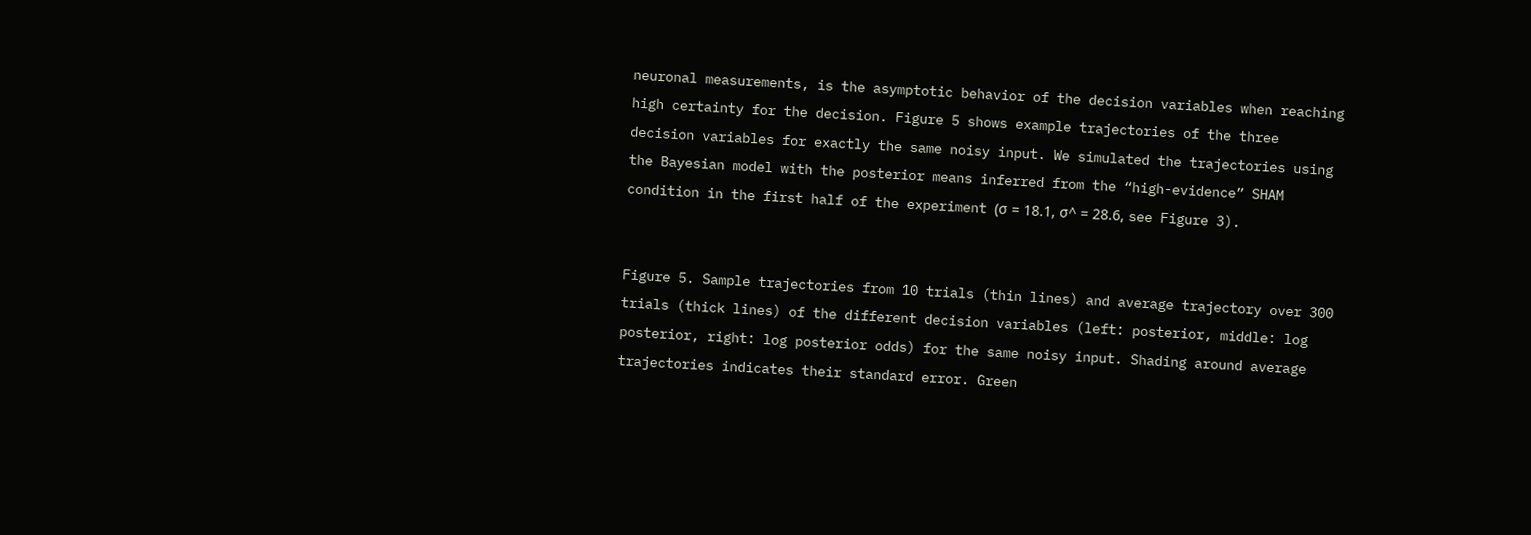neuronal measurements, is the asymptotic behavior of the decision variables when reaching high certainty for the decision. Figure 5 shows example trajectories of the three decision variables for exactly the same noisy input. We simulated the trajectories using the Bayesian model with the posterior means inferred from the “high-evidence” SHAM condition in the first half of the experiment (σ = 18.1, σ^ = 28.6, see Figure 3).


Figure 5. Sample trajectories from 10 trials (thin lines) and average trajectory over 300 trials (thick lines) of the different decision variables (left: posterior, middle: log posterior, right: log posterior odds) for the same noisy input. Shading around average trajectories indicates their standard error. Green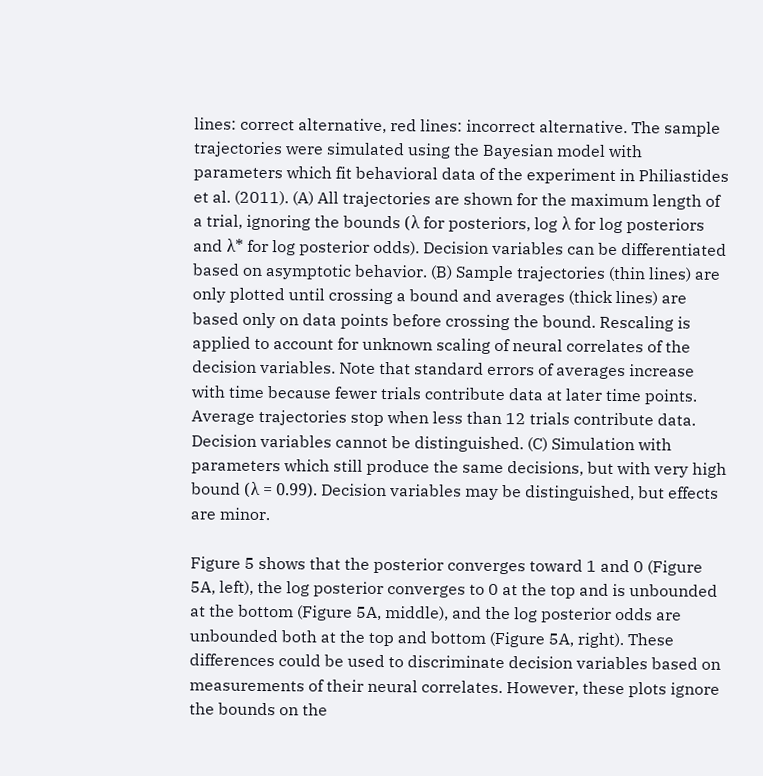lines: correct alternative, red lines: incorrect alternative. The sample trajectories were simulated using the Bayesian model with parameters which fit behavioral data of the experiment in Philiastides et al. (2011). (A) All trajectories are shown for the maximum length of a trial, ignoring the bounds (λ for posteriors, log λ for log posteriors and λ* for log posterior odds). Decision variables can be differentiated based on asymptotic behavior. (B) Sample trajectories (thin lines) are only plotted until crossing a bound and averages (thick lines) are based only on data points before crossing the bound. Rescaling is applied to account for unknown scaling of neural correlates of the decision variables. Note that standard errors of averages increase with time because fewer trials contribute data at later time points. Average trajectories stop when less than 12 trials contribute data. Decision variables cannot be distinguished. (C) Simulation with parameters which still produce the same decisions, but with very high bound (λ = 0.99). Decision variables may be distinguished, but effects are minor.

Figure 5 shows that the posterior converges toward 1 and 0 (Figure 5A, left), the log posterior converges to 0 at the top and is unbounded at the bottom (Figure 5A, middle), and the log posterior odds are unbounded both at the top and bottom (Figure 5A, right). These differences could be used to discriminate decision variables based on measurements of their neural correlates. However, these plots ignore the bounds on the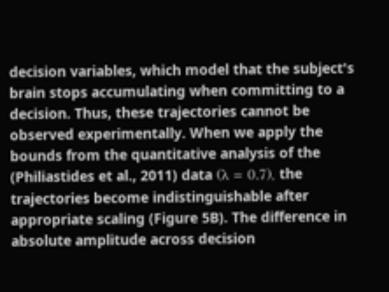decision variables, which model that the subject's brain stops accumulating when committing to a decision. Thus, these trajectories cannot be observed experimentally. When we apply the bounds from the quantitative analysis of the (Philiastides et al., 2011) data (λ = 0.7), the trajectories become indistinguishable after appropriate scaling (Figure 5B). The difference in absolute amplitude across decision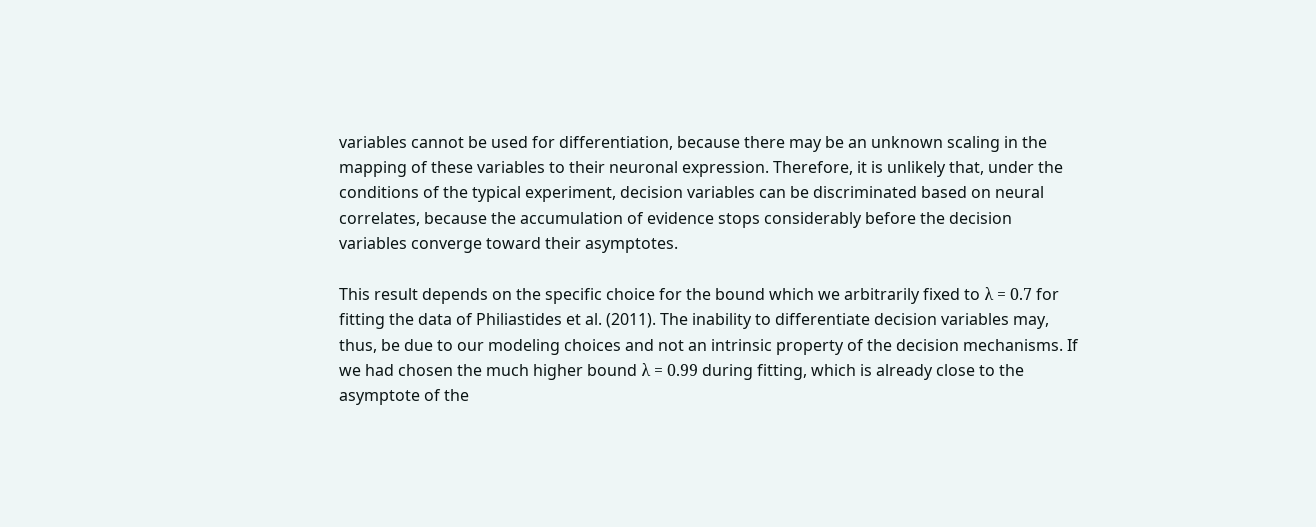variables cannot be used for differentiation, because there may be an unknown scaling in the mapping of these variables to their neuronal expression. Therefore, it is unlikely that, under the conditions of the typical experiment, decision variables can be discriminated based on neural correlates, because the accumulation of evidence stops considerably before the decision variables converge toward their asymptotes.

This result depends on the specific choice for the bound which we arbitrarily fixed to λ = 0.7 for fitting the data of Philiastides et al. (2011). The inability to differentiate decision variables may, thus, be due to our modeling choices and not an intrinsic property of the decision mechanisms. If we had chosen the much higher bound λ = 0.99 during fitting, which is already close to the asymptote of the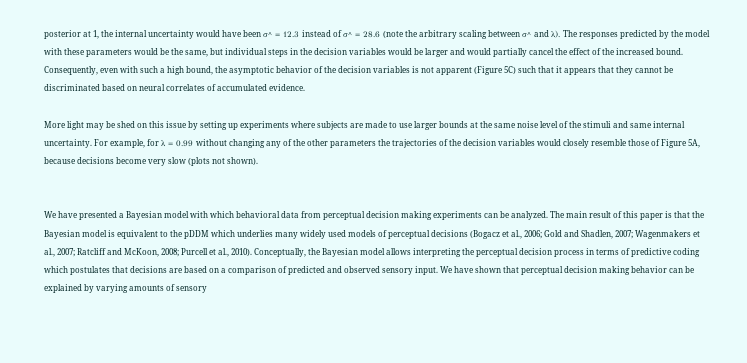posterior at 1, the internal uncertainty would have been σ^ = 12.3 instead of σ^ = 28.6 (note the arbitrary scaling between σ^ and λ). The responses predicted by the model with these parameters would be the same, but individual steps in the decision variables would be larger and would partially cancel the effect of the increased bound. Consequently, even with such a high bound, the asymptotic behavior of the decision variables is not apparent (Figure 5C) such that it appears that they cannot be discriminated based on neural correlates of accumulated evidence.

More light may be shed on this issue by setting up experiments where subjects are made to use larger bounds at the same noise level of the stimuli and same internal uncertainty. For example, for λ = 0.99 without changing any of the other parameters the trajectories of the decision variables would closely resemble those of Figure 5A, because decisions become very slow (plots not shown).


We have presented a Bayesian model with which behavioral data from perceptual decision making experiments can be analyzed. The main result of this paper is that the Bayesian model is equivalent to the pDDM which underlies many widely used models of perceptual decisions (Bogacz et al., 2006; Gold and Shadlen, 2007; Wagenmakers et al., 2007; Ratcliff and McKoon, 2008; Purcell et al., 2010). Conceptually, the Bayesian model allows interpreting the perceptual decision process in terms of predictive coding which postulates that decisions are based on a comparison of predicted and observed sensory input. We have shown that perceptual decision making behavior can be explained by varying amounts of sensory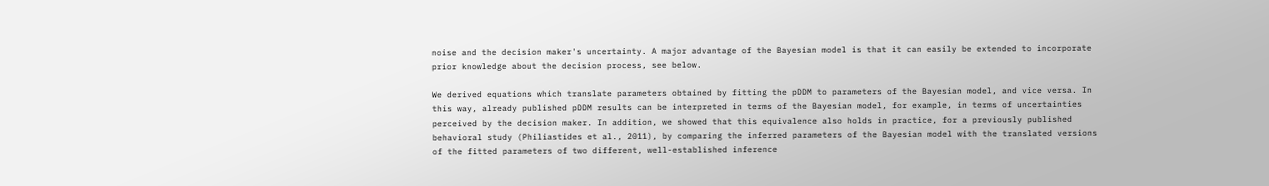noise and the decision maker's uncertainty. A major advantage of the Bayesian model is that it can easily be extended to incorporate prior knowledge about the decision process, see below.

We derived equations which translate parameters obtained by fitting the pDDM to parameters of the Bayesian model, and vice versa. In this way, already published pDDM results can be interpreted in terms of the Bayesian model, for example, in terms of uncertainties perceived by the decision maker. In addition, we showed that this equivalence also holds in practice, for a previously published behavioral study (Philiastides et al., 2011), by comparing the inferred parameters of the Bayesian model with the translated versions of the fitted parameters of two different, well-established inference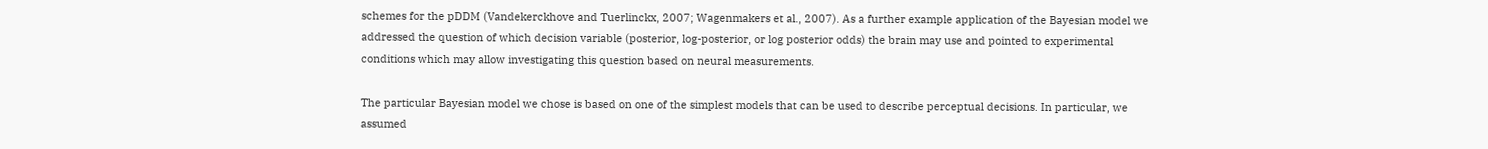schemes for the pDDM (Vandekerckhove and Tuerlinckx, 2007; Wagenmakers et al., 2007). As a further example application of the Bayesian model we addressed the question of which decision variable (posterior, log-posterior, or log posterior odds) the brain may use and pointed to experimental conditions which may allow investigating this question based on neural measurements.

The particular Bayesian model we chose is based on one of the simplest models that can be used to describe perceptual decisions. In particular, we assumed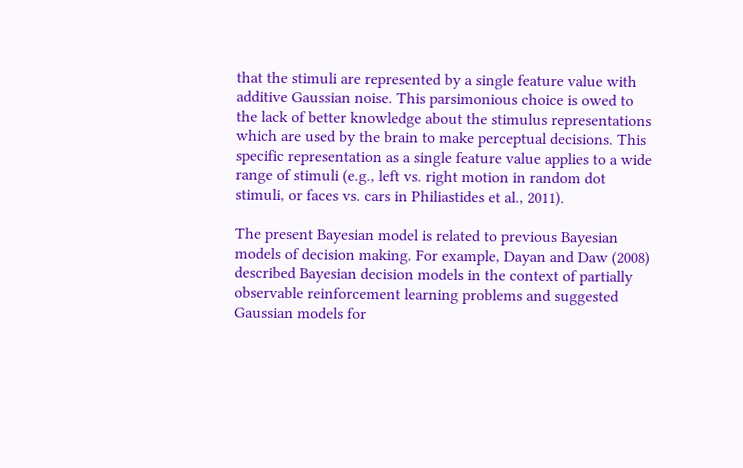that the stimuli are represented by a single feature value with additive Gaussian noise. This parsimonious choice is owed to the lack of better knowledge about the stimulus representations which are used by the brain to make perceptual decisions. This specific representation as a single feature value applies to a wide range of stimuli (e.g., left vs. right motion in random dot stimuli, or faces vs. cars in Philiastides et al., 2011).

The present Bayesian model is related to previous Bayesian models of decision making. For example, Dayan and Daw (2008) described Bayesian decision models in the context of partially observable reinforcement learning problems and suggested Gaussian models for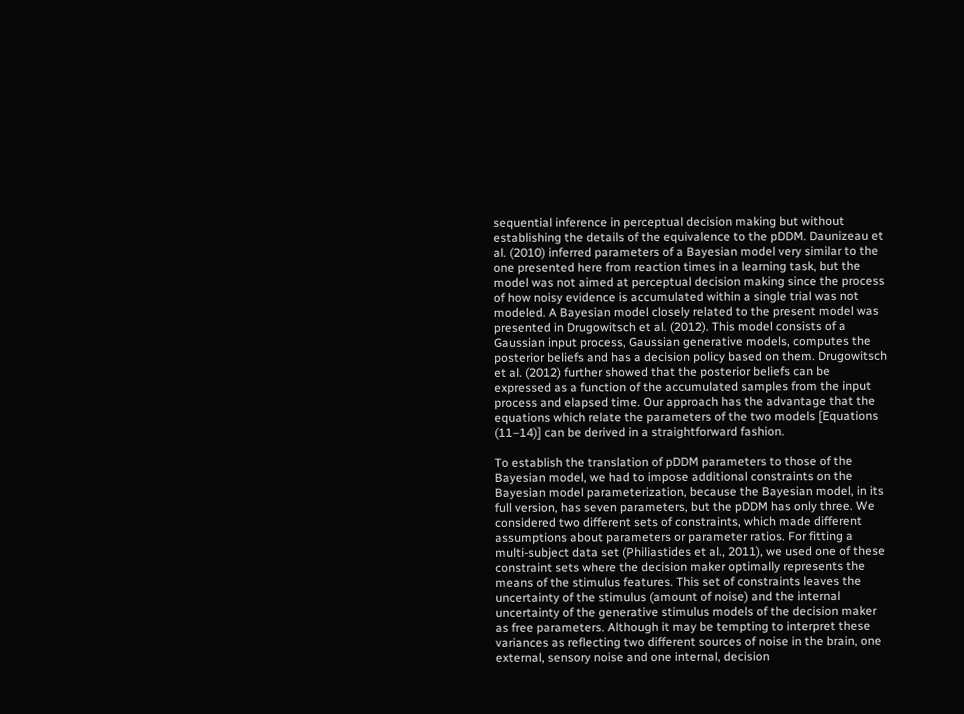sequential inference in perceptual decision making but without establishing the details of the equivalence to the pDDM. Daunizeau et al. (2010) inferred parameters of a Bayesian model very similar to the one presented here from reaction times in a learning task, but the model was not aimed at perceptual decision making since the process of how noisy evidence is accumulated within a single trial was not modeled. A Bayesian model closely related to the present model was presented in Drugowitsch et al. (2012). This model consists of a Gaussian input process, Gaussian generative models, computes the posterior beliefs and has a decision policy based on them. Drugowitsch et al. (2012) further showed that the posterior beliefs can be expressed as a function of the accumulated samples from the input process and elapsed time. Our approach has the advantage that the equations which relate the parameters of the two models [Equations (11–14)] can be derived in a straightforward fashion.

To establish the translation of pDDM parameters to those of the Bayesian model, we had to impose additional constraints on the Bayesian model parameterization, because the Bayesian model, in its full version, has seven parameters, but the pDDM has only three. We considered two different sets of constraints, which made different assumptions about parameters or parameter ratios. For fitting a multi-subject data set (Philiastides et al., 2011), we used one of these constraint sets where the decision maker optimally represents the means of the stimulus features. This set of constraints leaves the uncertainty of the stimulus (amount of noise) and the internal uncertainty of the generative stimulus models of the decision maker as free parameters. Although it may be tempting to interpret these variances as reflecting two different sources of noise in the brain, one external, sensory noise and one internal, decision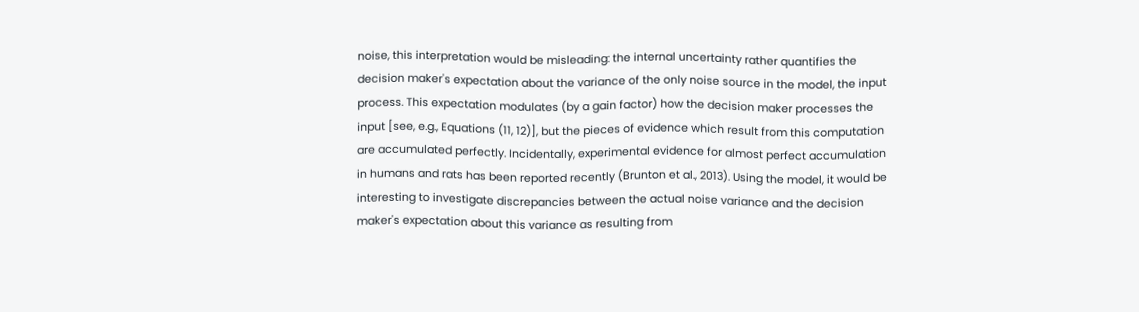noise, this interpretation would be misleading: the internal uncertainty rather quantifies the decision maker's expectation about the variance of the only noise source in the model, the input process. This expectation modulates (by a gain factor) how the decision maker processes the input [see, e.g., Equations (11, 12)], but the pieces of evidence which result from this computation are accumulated perfectly. Incidentally, experimental evidence for almost perfect accumulation in humans and rats has been reported recently (Brunton et al., 2013). Using the model, it would be interesting to investigate discrepancies between the actual noise variance and the decision maker's expectation about this variance as resulting from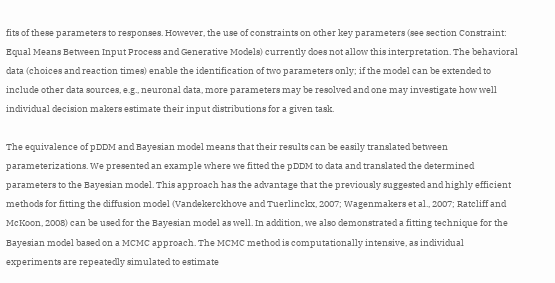fits of these parameters to responses. However, the use of constraints on other key parameters (see section Constraint: Equal Means Between Input Process and Generative Models) currently does not allow this interpretation. The behavioral data (choices and reaction times) enable the identification of two parameters only; if the model can be extended to include other data sources, e.g., neuronal data, more parameters may be resolved and one may investigate how well individual decision makers estimate their input distributions for a given task.

The equivalence of pDDM and Bayesian model means that their results can be easily translated between parameterizations. We presented an example where we fitted the pDDM to data and translated the determined parameters to the Bayesian model. This approach has the advantage that the previously suggested and highly efficient methods for fitting the diffusion model (Vandekerckhove and Tuerlinckx, 2007; Wagenmakers et al., 2007; Ratcliff and McKoon, 2008) can be used for the Bayesian model as well. In addition, we also demonstrated a fitting technique for the Bayesian model based on a MCMC approach. The MCMC method is computationally intensive, as individual experiments are repeatedly simulated to estimate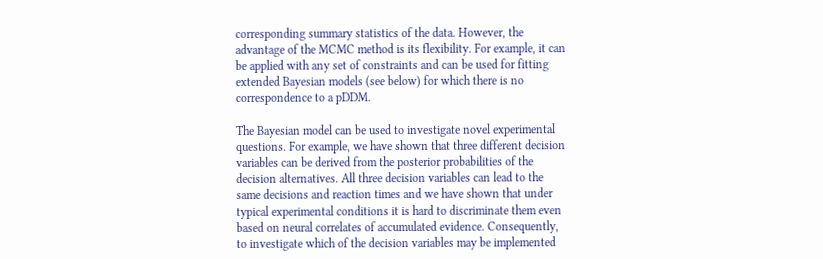corresponding summary statistics of the data. However, the advantage of the MCMC method is its flexibility. For example, it can be applied with any set of constraints and can be used for fitting extended Bayesian models (see below) for which there is no correspondence to a pDDM.

The Bayesian model can be used to investigate novel experimental questions. For example, we have shown that three different decision variables can be derived from the posterior probabilities of the decision alternatives. All three decision variables can lead to the same decisions and reaction times and we have shown that under typical experimental conditions it is hard to discriminate them even based on neural correlates of accumulated evidence. Consequently, to investigate which of the decision variables may be implemented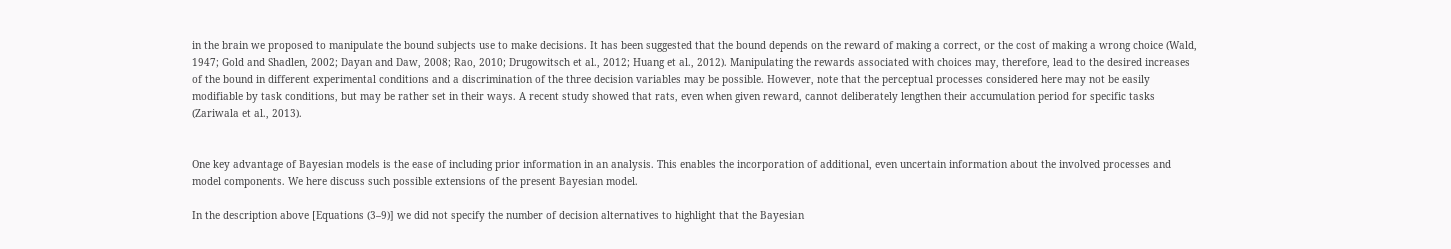in the brain we proposed to manipulate the bound subjects use to make decisions. It has been suggested that the bound depends on the reward of making a correct, or the cost of making a wrong choice (Wald, 1947; Gold and Shadlen, 2002; Dayan and Daw, 2008; Rao, 2010; Drugowitsch et al., 2012; Huang et al., 2012). Manipulating the rewards associated with choices may, therefore, lead to the desired increases of the bound in different experimental conditions and a discrimination of the three decision variables may be possible. However, note that the perceptual processes considered here may not be easily modifiable by task conditions, but may be rather set in their ways. A recent study showed that rats, even when given reward, cannot deliberately lengthen their accumulation period for specific tasks (Zariwala et al., 2013).


One key advantage of Bayesian models is the ease of including prior information in an analysis. This enables the incorporation of additional, even uncertain information about the involved processes and model components. We here discuss such possible extensions of the present Bayesian model.

In the description above [Equations (3–9)] we did not specify the number of decision alternatives to highlight that the Bayesian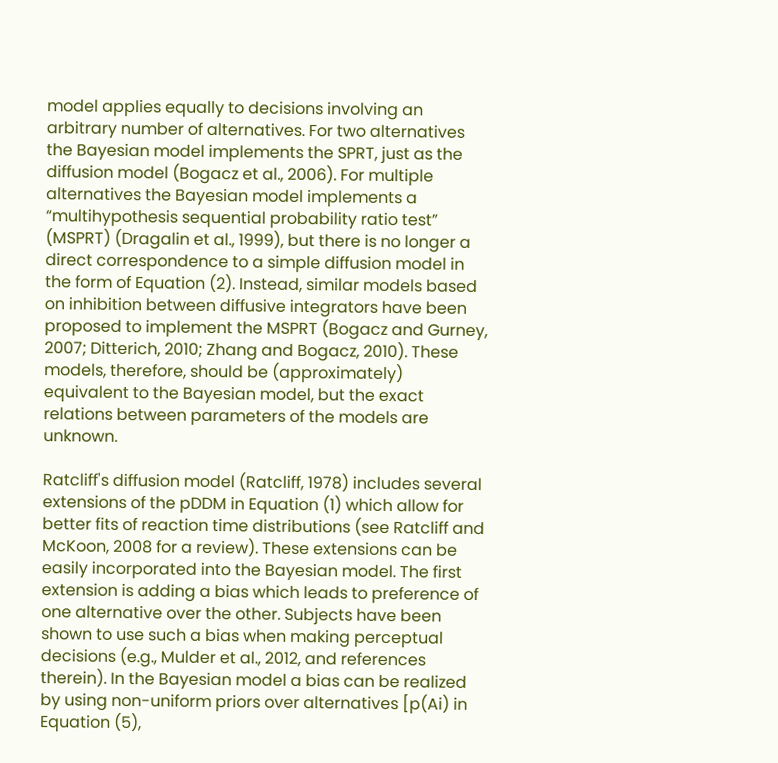model applies equally to decisions involving an arbitrary number of alternatives. For two alternatives the Bayesian model implements the SPRT, just as the diffusion model (Bogacz et al., 2006). For multiple alternatives the Bayesian model implements a “multihypothesis sequential probability ratio test” (MSPRT) (Dragalin et al., 1999), but there is no longer a direct correspondence to a simple diffusion model in the form of Equation (2). Instead, similar models based on inhibition between diffusive integrators have been proposed to implement the MSPRT (Bogacz and Gurney, 2007; Ditterich, 2010; Zhang and Bogacz, 2010). These models, therefore, should be (approximately) equivalent to the Bayesian model, but the exact relations between parameters of the models are unknown.

Ratcliff's diffusion model (Ratcliff, 1978) includes several extensions of the pDDM in Equation (1) which allow for better fits of reaction time distributions (see Ratcliff and McKoon, 2008 for a review). These extensions can be easily incorporated into the Bayesian model. The first extension is adding a bias which leads to preference of one alternative over the other. Subjects have been shown to use such a bias when making perceptual decisions (e.g., Mulder et al., 2012, and references therein). In the Bayesian model a bias can be realized by using non-uniform priors over alternatives [p(Ai) in Equation (5),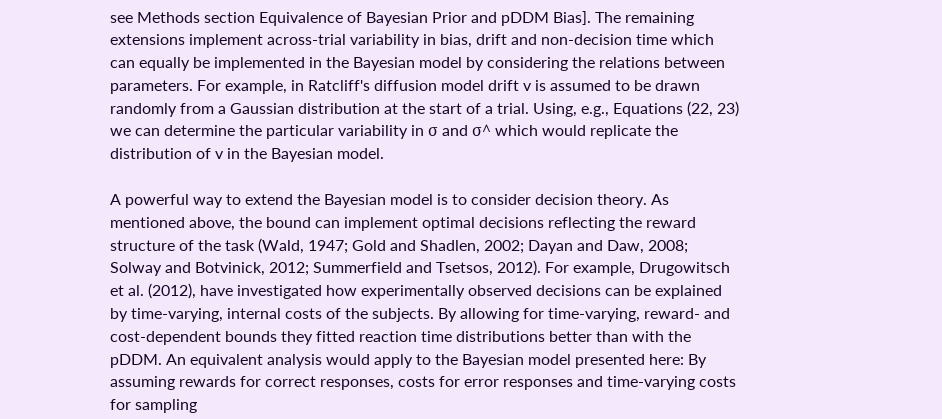see Methods section Equivalence of Bayesian Prior and pDDM Bias]. The remaining extensions implement across-trial variability in bias, drift and non-decision time which can equally be implemented in the Bayesian model by considering the relations between parameters. For example, in Ratcliff's diffusion model drift v is assumed to be drawn randomly from a Gaussian distribution at the start of a trial. Using, e.g., Equations (22, 23) we can determine the particular variability in σ and σ^ which would replicate the distribution of v in the Bayesian model.

A powerful way to extend the Bayesian model is to consider decision theory. As mentioned above, the bound can implement optimal decisions reflecting the reward structure of the task (Wald, 1947; Gold and Shadlen, 2002; Dayan and Daw, 2008; Solway and Botvinick, 2012; Summerfield and Tsetsos, 2012). For example, Drugowitsch et al. (2012), have investigated how experimentally observed decisions can be explained by time-varying, internal costs of the subjects. By allowing for time-varying, reward- and cost-dependent bounds they fitted reaction time distributions better than with the pDDM. An equivalent analysis would apply to the Bayesian model presented here: By assuming rewards for correct responses, costs for error responses and time-varying costs for sampling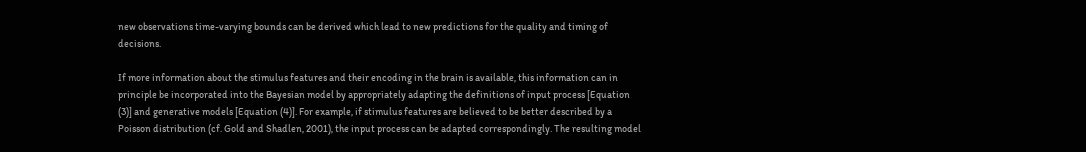new observations time-varying bounds can be derived which lead to new predictions for the quality and timing of decisions.

If more information about the stimulus features and their encoding in the brain is available, this information can in principle be incorporated into the Bayesian model by appropriately adapting the definitions of input process [Equation (3)] and generative models [Equation (4)]. For example, if stimulus features are believed to be better described by a Poisson distribution (cf. Gold and Shadlen, 2001), the input process can be adapted correspondingly. The resulting model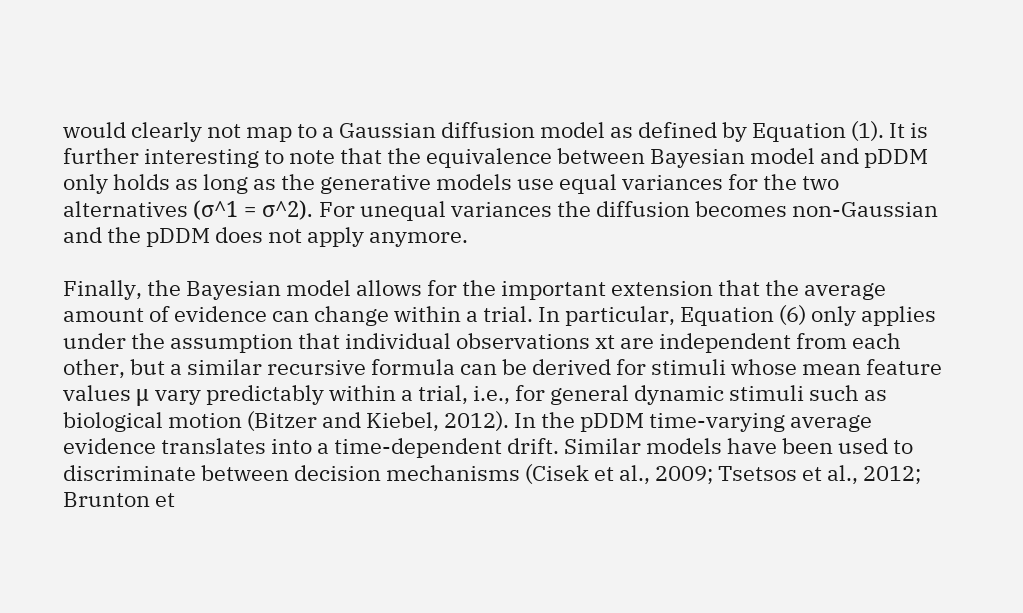would clearly not map to a Gaussian diffusion model as defined by Equation (1). It is further interesting to note that the equivalence between Bayesian model and pDDM only holds as long as the generative models use equal variances for the two alternatives (σ^1 = σ^2). For unequal variances the diffusion becomes non-Gaussian and the pDDM does not apply anymore.

Finally, the Bayesian model allows for the important extension that the average amount of evidence can change within a trial. In particular, Equation (6) only applies under the assumption that individual observations xt are independent from each other, but a similar recursive formula can be derived for stimuli whose mean feature values μ vary predictably within a trial, i.e., for general dynamic stimuli such as biological motion (Bitzer and Kiebel, 2012). In the pDDM time-varying average evidence translates into a time-dependent drift. Similar models have been used to discriminate between decision mechanisms (Cisek et al., 2009; Tsetsos et al., 2012; Brunton et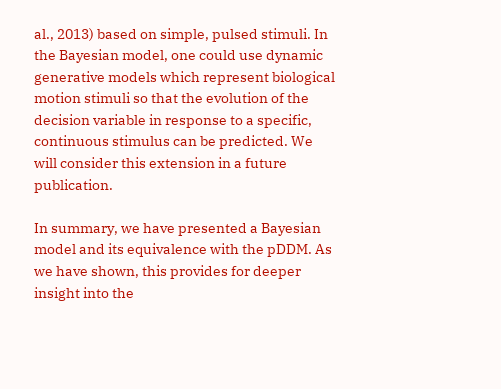al., 2013) based on simple, pulsed stimuli. In the Bayesian model, one could use dynamic generative models which represent biological motion stimuli so that the evolution of the decision variable in response to a specific, continuous stimulus can be predicted. We will consider this extension in a future publication.

In summary, we have presented a Bayesian model and its equivalence with the pDDM. As we have shown, this provides for deeper insight into the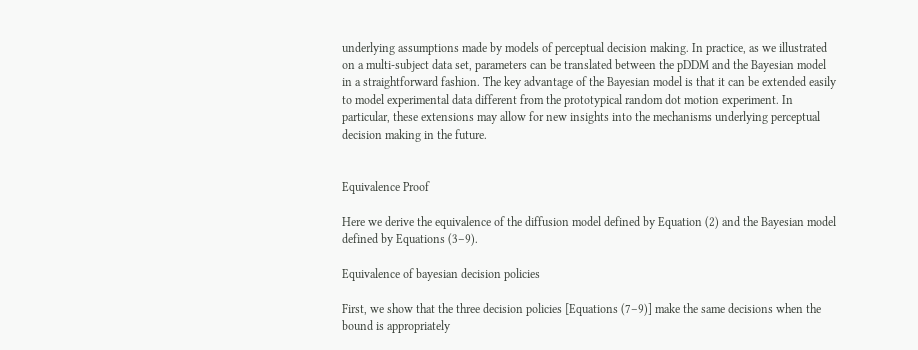underlying assumptions made by models of perceptual decision making. In practice, as we illustrated on a multi-subject data set, parameters can be translated between the pDDM and the Bayesian model in a straightforward fashion. The key advantage of the Bayesian model is that it can be extended easily to model experimental data different from the prototypical random dot motion experiment. In particular, these extensions may allow for new insights into the mechanisms underlying perceptual decision making in the future.


Equivalence Proof

Here we derive the equivalence of the diffusion model defined by Equation (2) and the Bayesian model defined by Equations (3–9).

Equivalence of bayesian decision policies

First, we show that the three decision policies [Equations (7–9)] make the same decisions when the bound is appropriately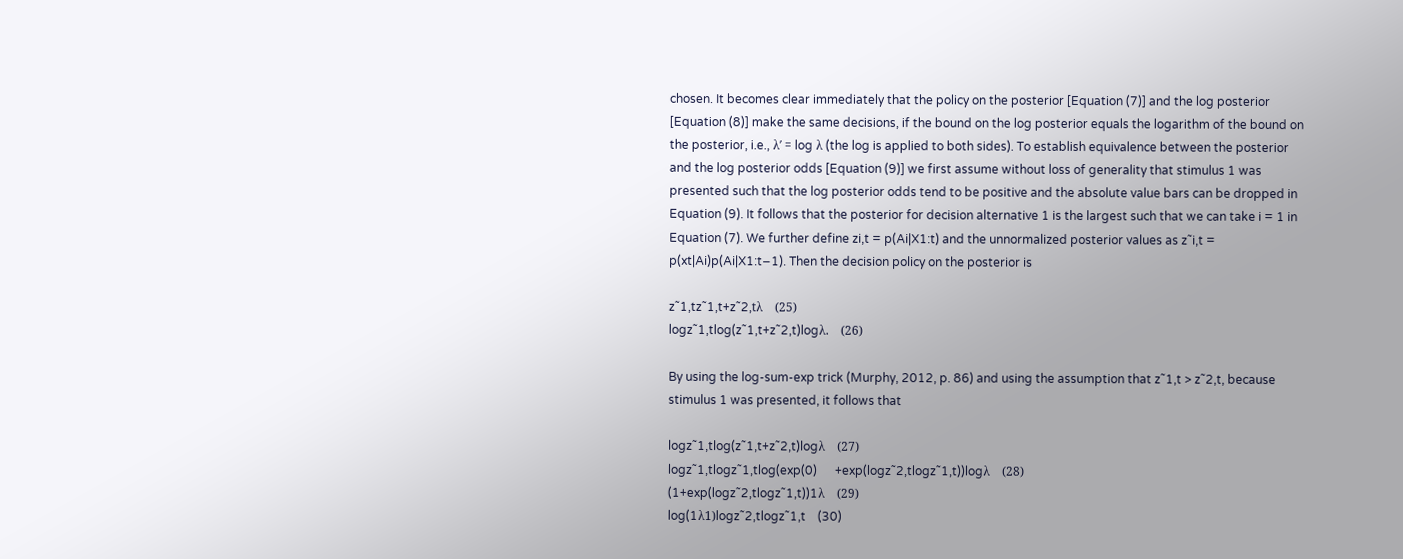chosen. It becomes clear immediately that the policy on the posterior [Equation (7)] and the log posterior [Equation (8)] make the same decisions, if the bound on the log posterior equals the logarithm of the bound on the posterior, i.e., λ′ = log λ (the log is applied to both sides). To establish equivalence between the posterior and the log posterior odds [Equation (9)] we first assume without loss of generality that stimulus 1 was presented such that the log posterior odds tend to be positive and the absolute value bars can be dropped in Equation (9). It follows that the posterior for decision alternative 1 is the largest such that we can take i = 1 in Equation (7). We further define zi,t = p(Ai|X1:t) and the unnormalized posterior values as z˜i,t = p(xt|Ai)p(Ai|X1:t−1). Then the decision policy on the posterior is

z˜1,tz˜1,t+z˜2,tλ    (25)
logz˜1,tlog(z˜1,t+z˜2,t)logλ.    (26)

By using the log-sum-exp trick (Murphy, 2012, p. 86) and using the assumption that z˜1,t > z˜2,t, because stimulus 1 was presented, it follows that

logz˜1,tlog(z˜1,t+z˜2,t)logλ    (27)
logz˜1,tlogz˜1,tlog(exp(0)      +exp(logz˜2,tlogz˜1,t))logλ    (28)
(1+exp(logz˜2,tlogz˜1,t))1λ    (29)
log(1λ1)logz˜2,tlogz˜1,t    (30)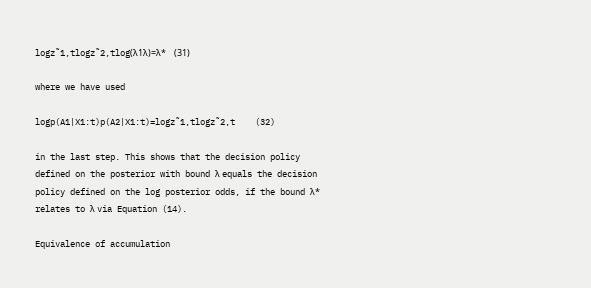logz˜1,tlogz˜2,tlog(λ1λ)=λ*    (31)

where we have used

logp(A1|X1:t)p(A2|X1:t)=logz˜1,tlogz˜2,t    (32)

in the last step. This shows that the decision policy defined on the posterior with bound λ equals the decision policy defined on the log posterior odds, if the bound λ* relates to λ via Equation (14).

Equivalence of accumulation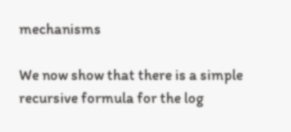mechanisms

We now show that there is a simple recursive formula for the log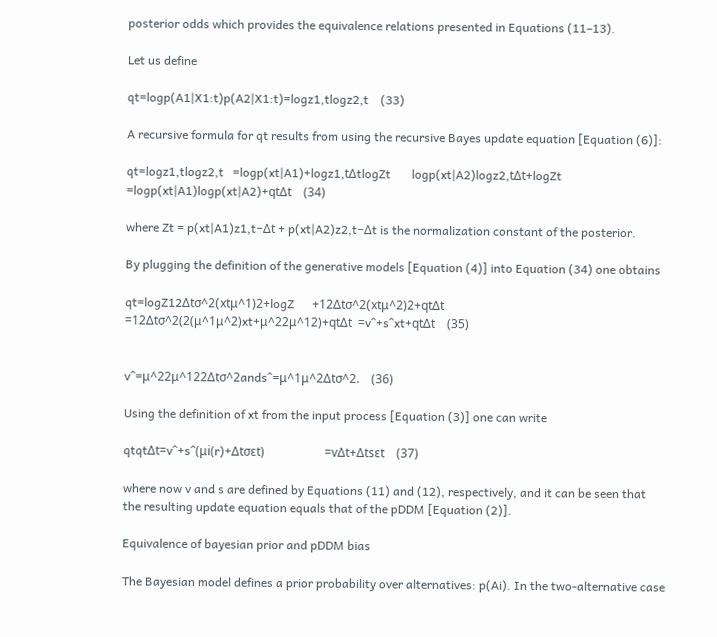posterior odds which provides the equivalence relations presented in Equations (11–13).

Let us define

qt=logp(A1|X1:t)p(A2|X1:t)=logz1,tlogz2,t    (33)

A recursive formula for qt results from using the recursive Bayes update equation [Equation (6)]:

qt=logz1,tlogz2,t   =logp(xt|A1)+logz1,tΔtlogZt       logp(xt|A2)logz2,tΔt+logZt   =logp(xt|A1)logp(xt|A2)+qtΔt    (34)

where Zt = p(xt|A1)z1,t−Δt + p(xt|A2)z2,t−Δt is the normalization constant of the posterior.

By plugging the definition of the generative models [Equation (4)] into Equation (34) one obtains

qt=logZ12Δtσ^2(xtμ^1)2+logZ      +12Δtσ^2(xtμ^2)2+qtΔt  =12Δtσ^2(2(μ^1μ^2)xt+μ^22μ^12)+qtΔt  =v^+s^xt+qtΔt    (35)


v^=μ^22μ^122Δtσ^2ands^=μ^1μ^2Δtσ^2.    (36)

Using the definition of xt from the input process [Equation (3)] one can write

qtqtΔt=v^+s^(μi(r)+Δtσεt)                    =vΔt+Δtsεt    (37)

where now v and s are defined by Equations (11) and (12), respectively, and it can be seen that the resulting update equation equals that of the pDDM [Equation (2)].

Equivalence of bayesian prior and pDDM bias

The Bayesian model defines a prior probability over alternatives: p(Ai). In the two-alternative case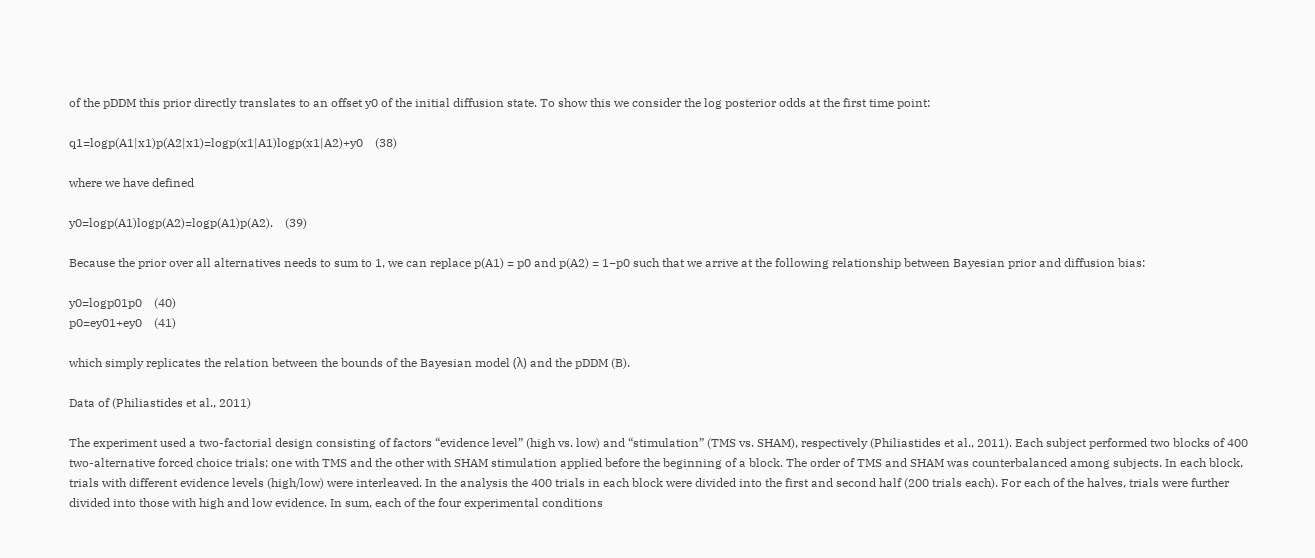of the pDDM this prior directly translates to an offset y0 of the initial diffusion state. To show this we consider the log posterior odds at the first time point:

q1=logp(A1|x1)p(A2|x1)=logp(x1|A1)logp(x1|A2)+y0    (38)

where we have defined

y0=logp(A1)logp(A2)=logp(A1)p(A2).    (39)

Because the prior over all alternatives needs to sum to 1, we can replace p(A1) = p0 and p(A2) = 1−p0 such that we arrive at the following relationship between Bayesian prior and diffusion bias:

y0=logp01p0    (40)
p0=ey01+ey0    (41)

which simply replicates the relation between the bounds of the Bayesian model (λ) and the pDDM (B).

Data of (Philiastides et al., 2011)

The experiment used a two-factorial design consisting of factors “evidence level” (high vs. low) and “stimulation” (TMS vs. SHAM), respectively (Philiastides et al., 2011). Each subject performed two blocks of 400 two-alternative forced choice trials; one with TMS and the other with SHAM stimulation applied before the beginning of a block. The order of TMS and SHAM was counterbalanced among subjects. In each block, trials with different evidence levels (high/low) were interleaved. In the analysis the 400 trials in each block were divided into the first and second half (200 trials each). For each of the halves, trials were further divided into those with high and low evidence. In sum, each of the four experimental conditions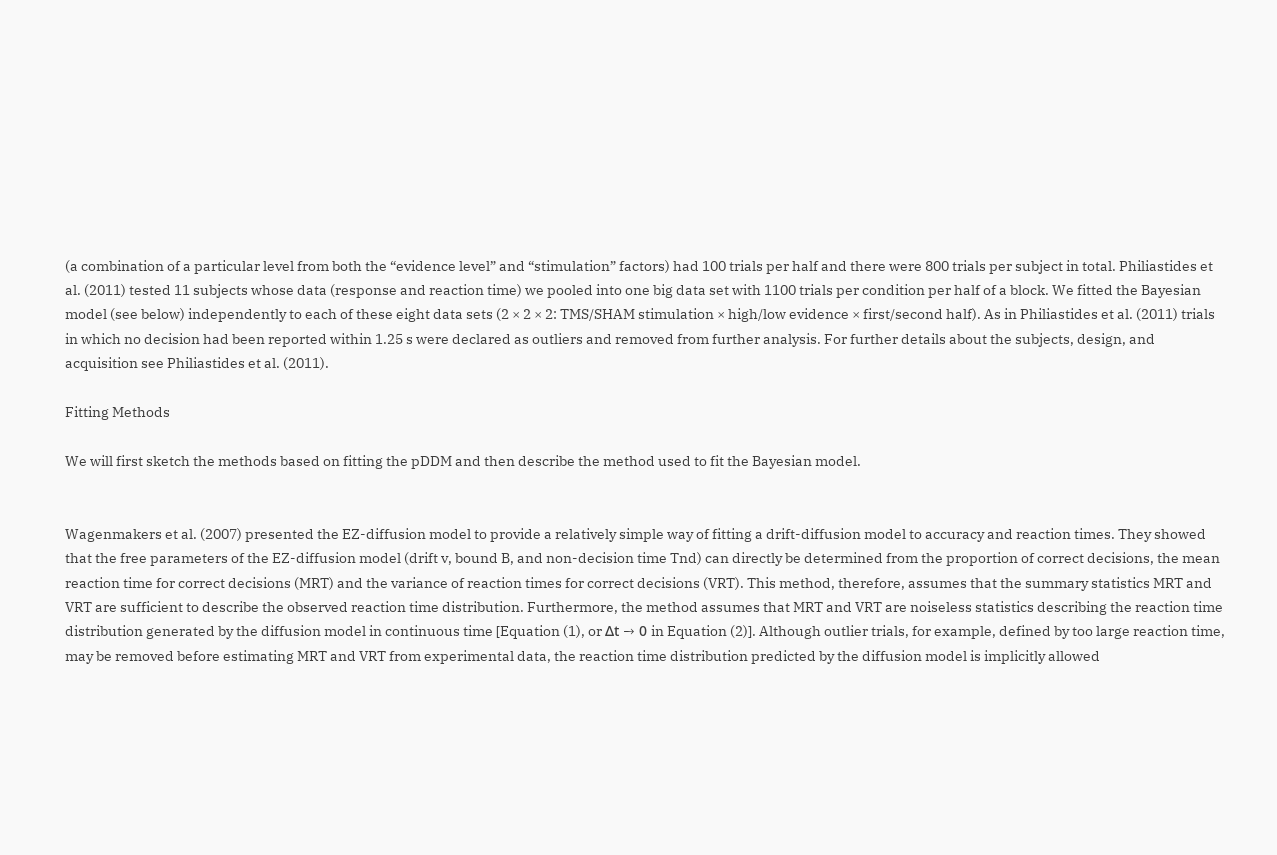(a combination of a particular level from both the “evidence level” and “stimulation” factors) had 100 trials per half and there were 800 trials per subject in total. Philiastides et al. (2011) tested 11 subjects whose data (response and reaction time) we pooled into one big data set with 1100 trials per condition per half of a block. We fitted the Bayesian model (see below) independently to each of these eight data sets (2 × 2 × 2: TMS/SHAM stimulation × high/low evidence × first/second half). As in Philiastides et al. (2011) trials in which no decision had been reported within 1.25 s were declared as outliers and removed from further analysis. For further details about the subjects, design, and acquisition see Philiastides et al. (2011).

Fitting Methods

We will first sketch the methods based on fitting the pDDM and then describe the method used to fit the Bayesian model.


Wagenmakers et al. (2007) presented the EZ-diffusion model to provide a relatively simple way of fitting a drift-diffusion model to accuracy and reaction times. They showed that the free parameters of the EZ-diffusion model (drift v, bound B, and non-decision time Tnd) can directly be determined from the proportion of correct decisions, the mean reaction time for correct decisions (MRT) and the variance of reaction times for correct decisions (VRT). This method, therefore, assumes that the summary statistics MRT and VRT are sufficient to describe the observed reaction time distribution. Furthermore, the method assumes that MRT and VRT are noiseless statistics describing the reaction time distribution generated by the diffusion model in continuous time [Equation (1), or Δt → 0 in Equation (2)]. Although outlier trials, for example, defined by too large reaction time, may be removed before estimating MRT and VRT from experimental data, the reaction time distribution predicted by the diffusion model is implicitly allowed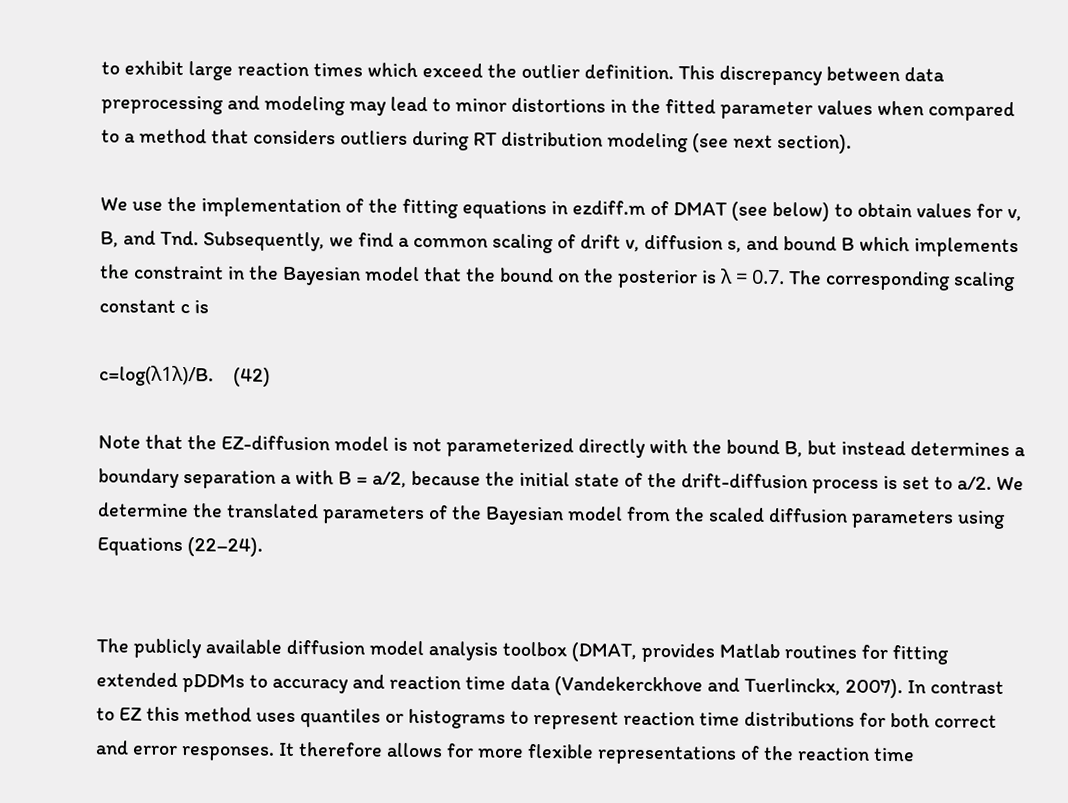to exhibit large reaction times which exceed the outlier definition. This discrepancy between data preprocessing and modeling may lead to minor distortions in the fitted parameter values when compared to a method that considers outliers during RT distribution modeling (see next section).

We use the implementation of the fitting equations in ezdiff.m of DMAT (see below) to obtain values for v, B, and Tnd. Subsequently, we find a common scaling of drift v, diffusion s, and bound B which implements the constraint in the Bayesian model that the bound on the posterior is λ = 0.7. The corresponding scaling constant c is

c=log(λ1λ)/B.    (42)

Note that the EZ-diffusion model is not parameterized directly with the bound B, but instead determines a boundary separation a with B = a/2, because the initial state of the drift-diffusion process is set to a/2. We determine the translated parameters of the Bayesian model from the scaled diffusion parameters using Equations (22–24).


The publicly available diffusion model analysis toolbox (DMAT, provides Matlab routines for fitting extended pDDMs to accuracy and reaction time data (Vandekerckhove and Tuerlinckx, 2007). In contrast to EZ this method uses quantiles or histograms to represent reaction time distributions for both correct and error responses. It therefore allows for more flexible representations of the reaction time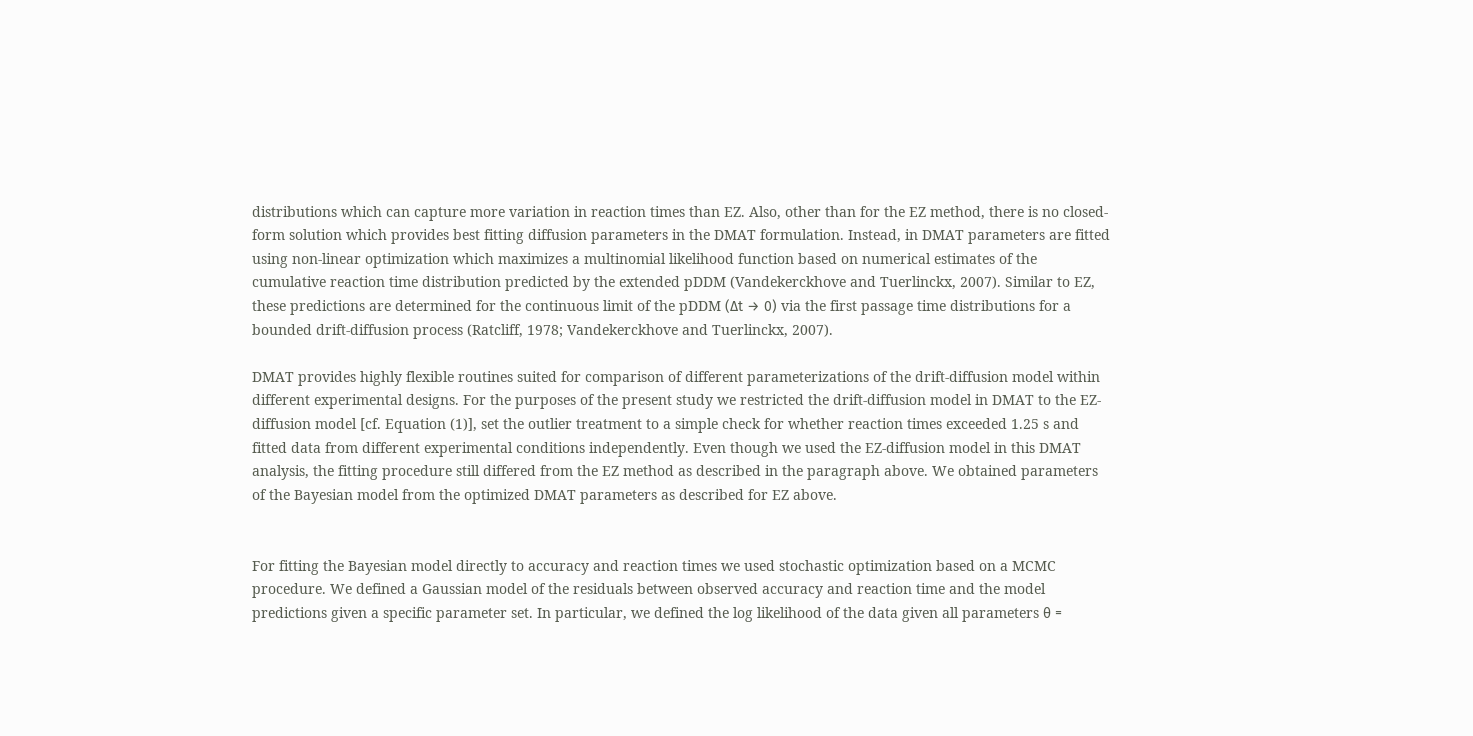distributions which can capture more variation in reaction times than EZ. Also, other than for the EZ method, there is no closed-form solution which provides best fitting diffusion parameters in the DMAT formulation. Instead, in DMAT parameters are fitted using non-linear optimization which maximizes a multinomial likelihood function based on numerical estimates of the cumulative reaction time distribution predicted by the extended pDDM (Vandekerckhove and Tuerlinckx, 2007). Similar to EZ, these predictions are determined for the continuous limit of the pDDM (Δt → 0) via the first passage time distributions for a bounded drift-diffusion process (Ratcliff, 1978; Vandekerckhove and Tuerlinckx, 2007).

DMAT provides highly flexible routines suited for comparison of different parameterizations of the drift-diffusion model within different experimental designs. For the purposes of the present study we restricted the drift-diffusion model in DMAT to the EZ-diffusion model [cf. Equation (1)], set the outlier treatment to a simple check for whether reaction times exceeded 1.25 s and fitted data from different experimental conditions independently. Even though we used the EZ-diffusion model in this DMAT analysis, the fitting procedure still differed from the EZ method as described in the paragraph above. We obtained parameters of the Bayesian model from the optimized DMAT parameters as described for EZ above.


For fitting the Bayesian model directly to accuracy and reaction times we used stochastic optimization based on a MCMC procedure. We defined a Gaussian model of the residuals between observed accuracy and reaction time and the model predictions given a specific parameter set. In particular, we defined the log likelihood of the data given all parameters θ =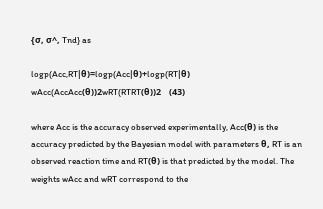{σ, σ^, Tnd} as

logp(Acc,RT|θ)=logp(Acc|θ)+logp(RT|θ)                                wAcc(AccAcc(θ))2wRT(RTRT(θ))2    (43)

where Acc is the accuracy observed experimentally, Acc(θ) is the accuracy predicted by the Bayesian model with parameters θ, RT is an observed reaction time and RT(θ) is that predicted by the model. The weights wAcc and wRT correspond to the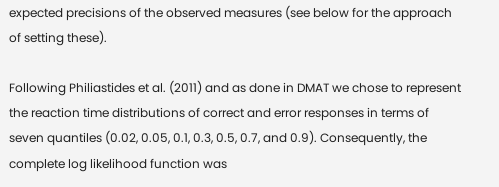expected precisions of the observed measures (see below for the approach of setting these).

Following Philiastides et al. (2011) and as done in DMAT we chose to represent the reaction time distributions of correct and error responses in terms of seven quantiles (0.02, 0.05, 0.1, 0.3, 0.5, 0.7, and 0.9). Consequently, the complete log likelihood function was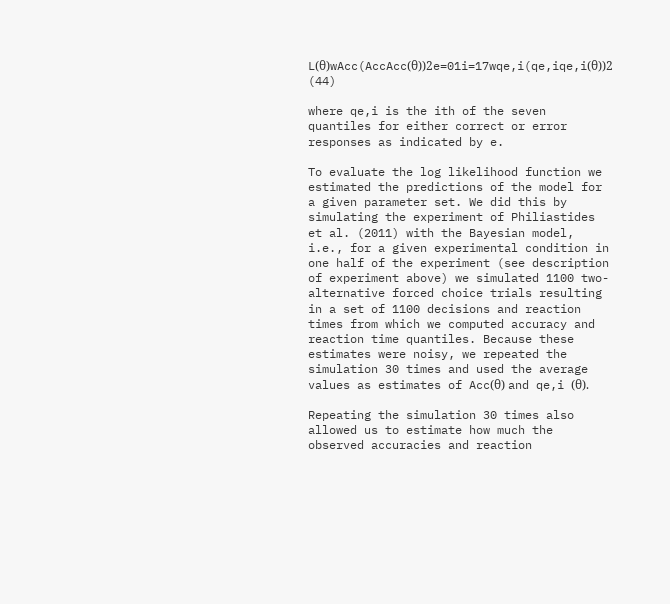L(θ)wAcc(AccAcc(θ))2e=01i=17wqe,i(qe,iqe,i(θ))2    (44)

where qe,i is the ith of the seven quantiles for either correct or error responses as indicated by e.

To evaluate the log likelihood function we estimated the predictions of the model for a given parameter set. We did this by simulating the experiment of Philiastides et al. (2011) with the Bayesian model, i.e., for a given experimental condition in one half of the experiment (see description of experiment above) we simulated 1100 two-alternative forced choice trials resulting in a set of 1100 decisions and reaction times from which we computed accuracy and reaction time quantiles. Because these estimates were noisy, we repeated the simulation 30 times and used the average values as estimates of Acc(θ) and qe,i (θ).

Repeating the simulation 30 times also allowed us to estimate how much the observed accuracies and reaction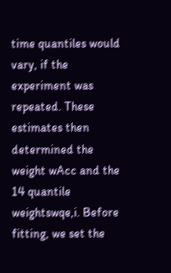time quantiles would vary, if the experiment was repeated. These estimates then determined the weight wAcc and the 14 quantile weightswqe,i. Before fitting, we set the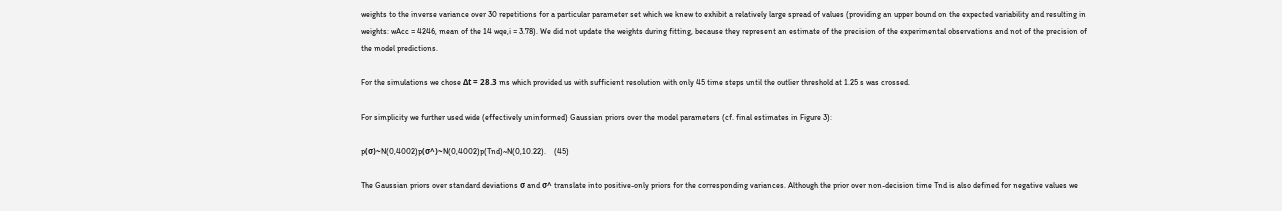weights to the inverse variance over 30 repetitions for a particular parameter set which we knew to exhibit a relatively large spread of values (providing an upper bound on the expected variability and resulting in weights: wAcc = 4246, mean of the 14 wqe,i = 3.78). We did not update the weights during fitting, because they represent an estimate of the precision of the experimental observations and not of the precision of the model predictions.

For the simulations we chose Δt = 28.3 ms which provided us with sufficient resolution with only 45 time steps until the outlier threshold at 1.25 s was crossed.

For simplicity we further used wide (effectively uninformed) Gaussian priors over the model parameters (cf. final estimates in Figure 3):

p(σ)~N(0,4002)p(σ^)~N(0,4002)p(Tnd)~N(0,10.22).    (45)

The Gaussian priors over standard deviations σ and σ^ translate into positive-only priors for the corresponding variances. Although the prior over non-decision time Tnd is also defined for negative values we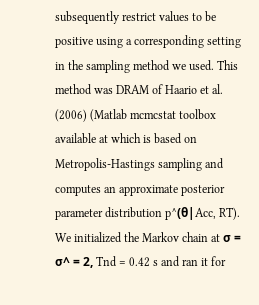subsequently restrict values to be positive using a corresponding setting in the sampling method we used. This method was DRAM of Haario et al. (2006) (Matlab mcmcstat toolbox available at which is based on Metropolis-Hastings sampling and computes an approximate posterior parameter distribution p^(θ|Acc, RT). We initialized the Markov chain at σ = σ^ = 2, Tnd = 0.42 s and ran it for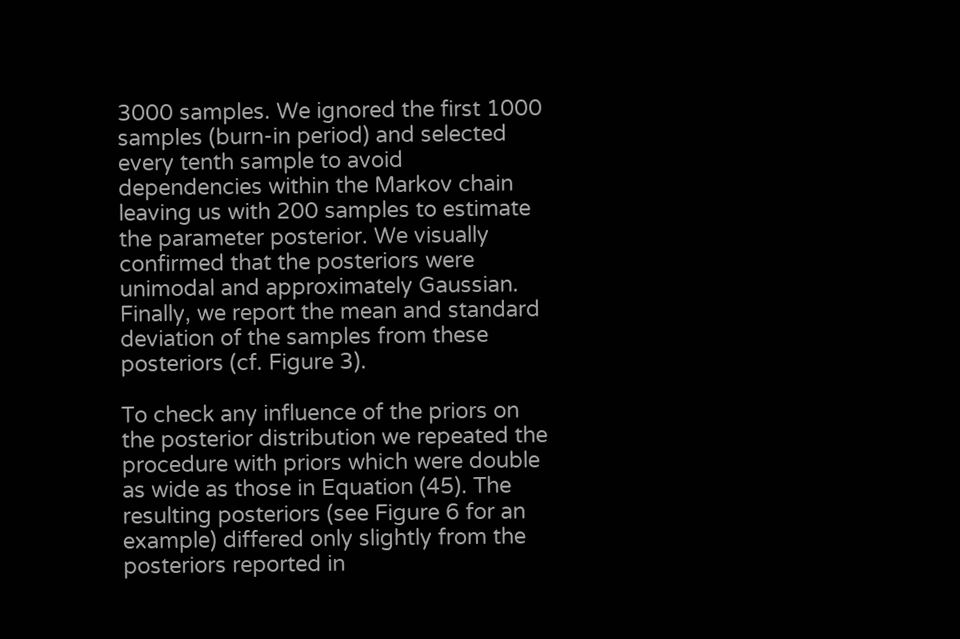3000 samples. We ignored the first 1000 samples (burn-in period) and selected every tenth sample to avoid dependencies within the Markov chain leaving us with 200 samples to estimate the parameter posterior. We visually confirmed that the posteriors were unimodal and approximately Gaussian. Finally, we report the mean and standard deviation of the samples from these posteriors (cf. Figure 3).

To check any influence of the priors on the posterior distribution we repeated the procedure with priors which were double as wide as those in Equation (45). The resulting posteriors (see Figure 6 for an example) differed only slightly from the posteriors reported in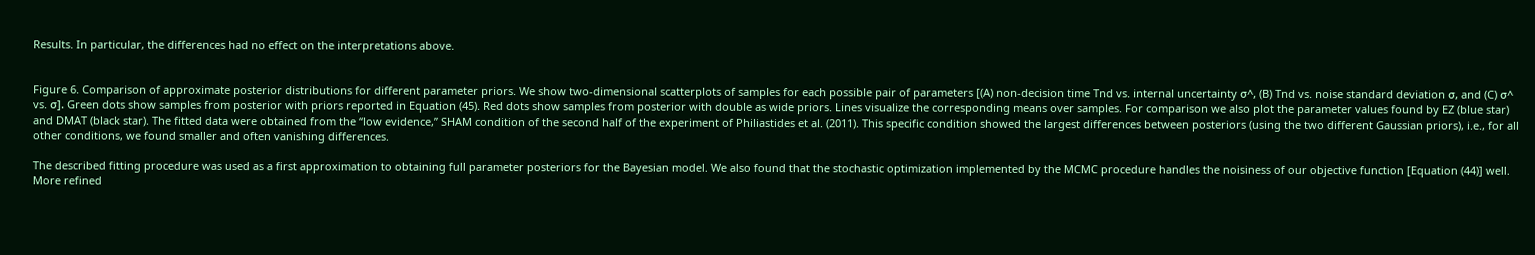Results. In particular, the differences had no effect on the interpretations above.


Figure 6. Comparison of approximate posterior distributions for different parameter priors. We show two-dimensional scatterplots of samples for each possible pair of parameters [(A) non-decision time Tnd vs. internal uncertainty σ^, (B) Tnd vs. noise standard deviation σ, and (C) σ^ vs. σ]. Green dots show samples from posterior with priors reported in Equation (45). Red dots show samples from posterior with double as wide priors. Lines visualize the corresponding means over samples. For comparison we also plot the parameter values found by EZ (blue star) and DMAT (black star). The fitted data were obtained from the “low evidence,” SHAM condition of the second half of the experiment of Philiastides et al. (2011). This specific condition showed the largest differences between posteriors (using the two different Gaussian priors), i.e., for all other conditions, we found smaller and often vanishing differences.

The described fitting procedure was used as a first approximation to obtaining full parameter posteriors for the Bayesian model. We also found that the stochastic optimization implemented by the MCMC procedure handles the noisiness of our objective function [Equation (44)] well. More refined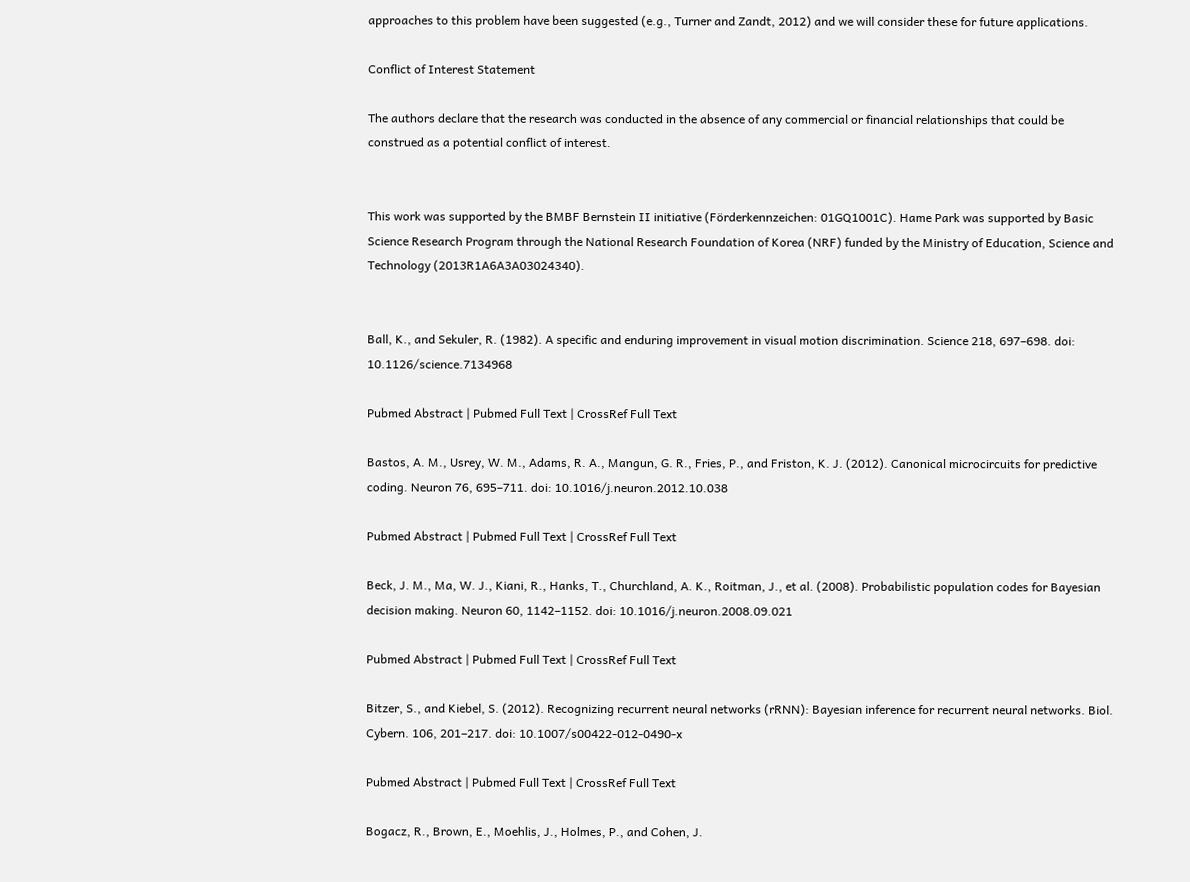approaches to this problem have been suggested (e.g., Turner and Zandt, 2012) and we will consider these for future applications.

Conflict of Interest Statement

The authors declare that the research was conducted in the absence of any commercial or financial relationships that could be construed as a potential conflict of interest.


This work was supported by the BMBF Bernstein II initiative (Förderkennzeichen: 01GQ1001C). Hame Park was supported by Basic Science Research Program through the National Research Foundation of Korea (NRF) funded by the Ministry of Education, Science and Technology (2013R1A6A3A03024340).


Ball, K., and Sekuler, R. (1982). A specific and enduring improvement in visual motion discrimination. Science 218, 697–698. doi: 10.1126/science.7134968

Pubmed Abstract | Pubmed Full Text | CrossRef Full Text

Bastos, A. M., Usrey, W. M., Adams, R. A., Mangun, G. R., Fries, P., and Friston, K. J. (2012). Canonical microcircuits for predictive coding. Neuron 76, 695–711. doi: 10.1016/j.neuron.2012.10.038

Pubmed Abstract | Pubmed Full Text | CrossRef Full Text

Beck, J. M., Ma, W. J., Kiani, R., Hanks, T., Churchland, A. K., Roitman, J., et al. (2008). Probabilistic population codes for Bayesian decision making. Neuron 60, 1142–1152. doi: 10.1016/j.neuron.2008.09.021

Pubmed Abstract | Pubmed Full Text | CrossRef Full Text

Bitzer, S., and Kiebel, S. (2012). Recognizing recurrent neural networks (rRNN): Bayesian inference for recurrent neural networks. Biol. Cybern. 106, 201–217. doi: 10.1007/s00422-012-0490-x

Pubmed Abstract | Pubmed Full Text | CrossRef Full Text

Bogacz, R., Brown, E., Moehlis, J., Holmes, P., and Cohen, J.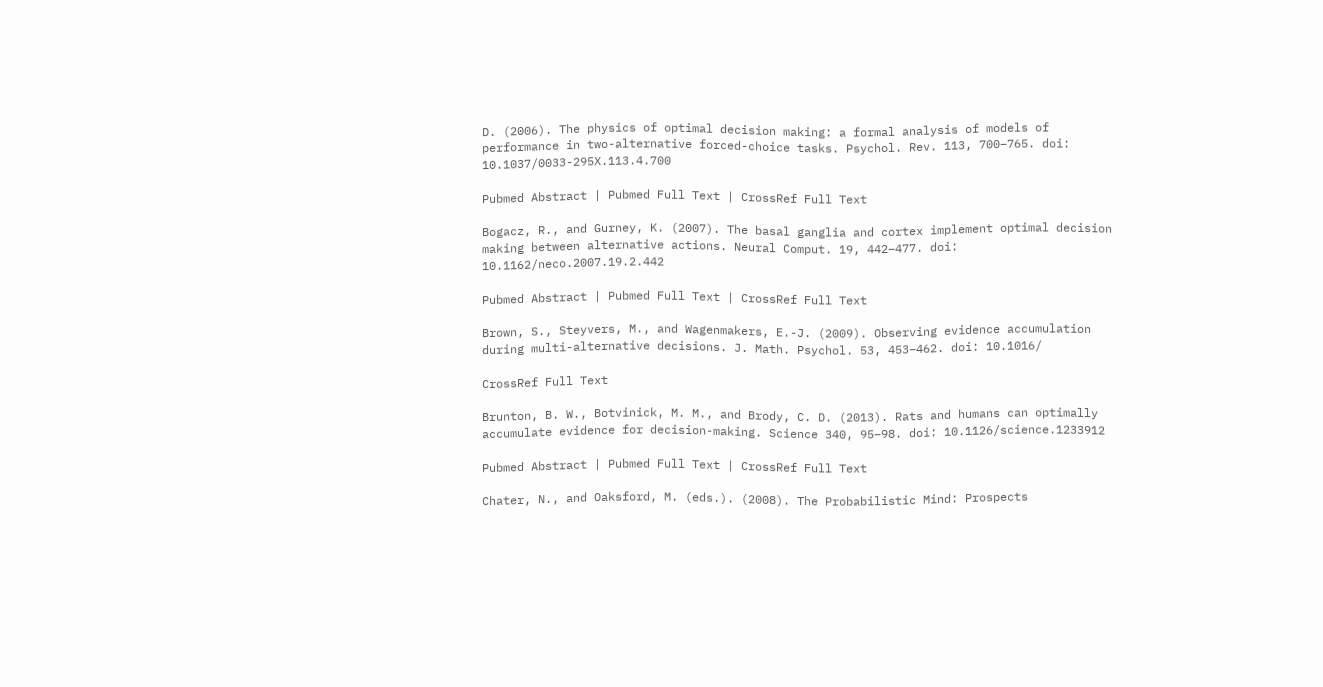D. (2006). The physics of optimal decision making: a formal analysis of models of performance in two-alternative forced-choice tasks. Psychol. Rev. 113, 700–765. doi: 10.1037/0033-295X.113.4.700

Pubmed Abstract | Pubmed Full Text | CrossRef Full Text

Bogacz, R., and Gurney, K. (2007). The basal ganglia and cortex implement optimal decision making between alternative actions. Neural Comput. 19, 442–477. doi: 10.1162/neco.2007.19.2.442

Pubmed Abstract | Pubmed Full Text | CrossRef Full Text

Brown, S., Steyvers, M., and Wagenmakers, E.-J. (2009). Observing evidence accumulation during multi-alternative decisions. J. Math. Psychol. 53, 453–462. doi: 10.1016/

CrossRef Full Text

Brunton, B. W., Botvinick, M. M., and Brody, C. D. (2013). Rats and humans can optimally accumulate evidence for decision-making. Science 340, 95–98. doi: 10.1126/science.1233912

Pubmed Abstract | Pubmed Full Text | CrossRef Full Text

Chater, N., and Oaksford, M. (eds.). (2008). The Probabilistic Mind: Prospects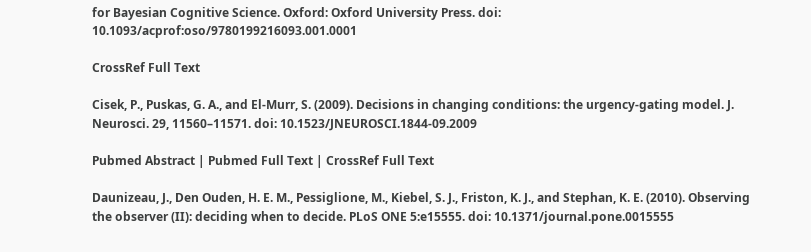for Bayesian Cognitive Science. Oxford: Oxford University Press. doi: 10.1093/acprof:oso/9780199216093.001.0001

CrossRef Full Text

Cisek, P., Puskas, G. A., and El-Murr, S. (2009). Decisions in changing conditions: the urgency-gating model. J. Neurosci. 29, 11560–11571. doi: 10.1523/JNEUROSCI.1844-09.2009

Pubmed Abstract | Pubmed Full Text | CrossRef Full Text

Daunizeau, J., Den Ouden, H. E. M., Pessiglione, M., Kiebel, S. J., Friston, K. J., and Stephan, K. E. (2010). Observing the observer (II): deciding when to decide. PLoS ONE 5:e15555. doi: 10.1371/journal.pone.0015555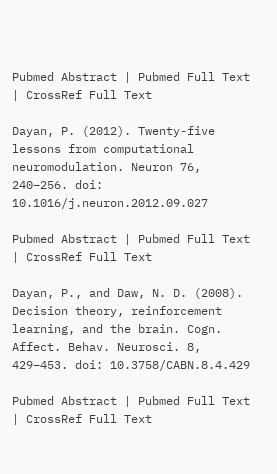Pubmed Abstract | Pubmed Full Text | CrossRef Full Text

Dayan, P. (2012). Twenty-five lessons from computational neuromodulation. Neuron 76, 240–256. doi: 10.1016/j.neuron.2012.09.027

Pubmed Abstract | Pubmed Full Text | CrossRef Full Text

Dayan, P., and Daw, N. D. (2008). Decision theory, reinforcement learning, and the brain. Cogn. Affect. Behav. Neurosci. 8, 429–453. doi: 10.3758/CABN.8.4.429

Pubmed Abstract | Pubmed Full Text | CrossRef Full Text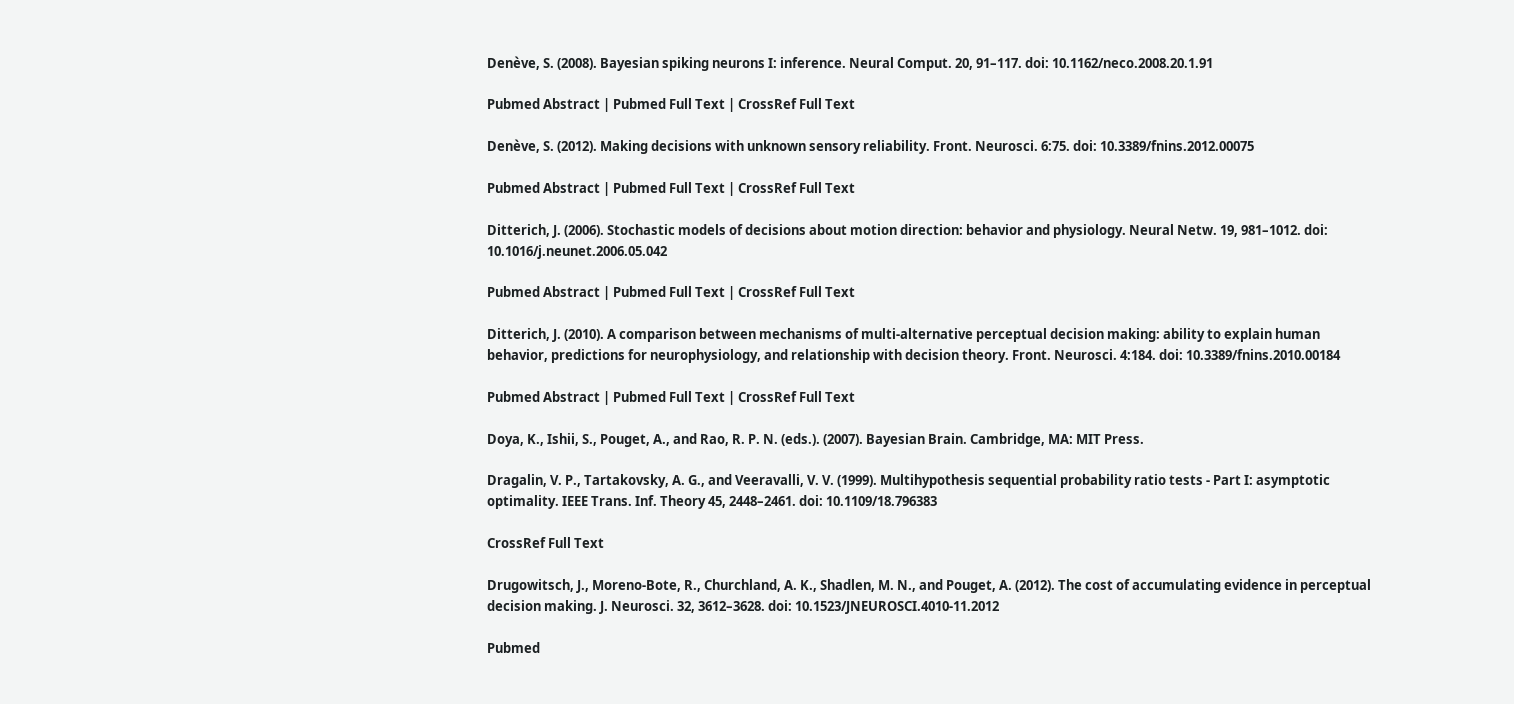Denève, S. (2008). Bayesian spiking neurons I: inference. Neural Comput. 20, 91–117. doi: 10.1162/neco.2008.20.1.91

Pubmed Abstract | Pubmed Full Text | CrossRef Full Text

Denève, S. (2012). Making decisions with unknown sensory reliability. Front. Neurosci. 6:75. doi: 10.3389/fnins.2012.00075

Pubmed Abstract | Pubmed Full Text | CrossRef Full Text

Ditterich, J. (2006). Stochastic models of decisions about motion direction: behavior and physiology. Neural Netw. 19, 981–1012. doi: 10.1016/j.neunet.2006.05.042

Pubmed Abstract | Pubmed Full Text | CrossRef Full Text

Ditterich, J. (2010). A comparison between mechanisms of multi-alternative perceptual decision making: ability to explain human behavior, predictions for neurophysiology, and relationship with decision theory. Front. Neurosci. 4:184. doi: 10.3389/fnins.2010.00184

Pubmed Abstract | Pubmed Full Text | CrossRef Full Text

Doya, K., Ishii, S., Pouget, A., and Rao, R. P. N. (eds.). (2007). Bayesian Brain. Cambridge, MA: MIT Press.

Dragalin, V. P., Tartakovsky, A. G., and Veeravalli, V. V. (1999). Multihypothesis sequential probability ratio tests - Part I: asymptotic optimality. IEEE Trans. Inf. Theory 45, 2448–2461. doi: 10.1109/18.796383

CrossRef Full Text

Drugowitsch, J., Moreno-Bote, R., Churchland, A. K., Shadlen, M. N., and Pouget, A. (2012). The cost of accumulating evidence in perceptual decision making. J. Neurosci. 32, 3612–3628. doi: 10.1523/JNEUROSCI.4010-11.2012

Pubmed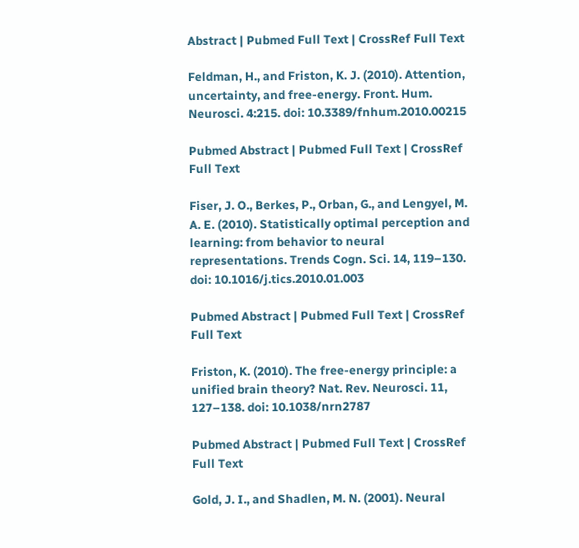Abstract | Pubmed Full Text | CrossRef Full Text

Feldman, H., and Friston, K. J. (2010). Attention, uncertainty, and free-energy. Front. Hum. Neurosci. 4:215. doi: 10.3389/fnhum.2010.00215

Pubmed Abstract | Pubmed Full Text | CrossRef Full Text

Fiser, J. O., Berkes, P., Orban, G., and Lengyel, M. A. E. (2010). Statistically optimal perception and learning: from behavior to neural representations. Trends Cogn. Sci. 14, 119–130. doi: 10.1016/j.tics.2010.01.003

Pubmed Abstract | Pubmed Full Text | CrossRef Full Text

Friston, K. (2010). The free-energy principle: a unified brain theory? Nat. Rev. Neurosci. 11, 127–138. doi: 10.1038/nrn2787

Pubmed Abstract | Pubmed Full Text | CrossRef Full Text

Gold, J. I., and Shadlen, M. N. (2001). Neural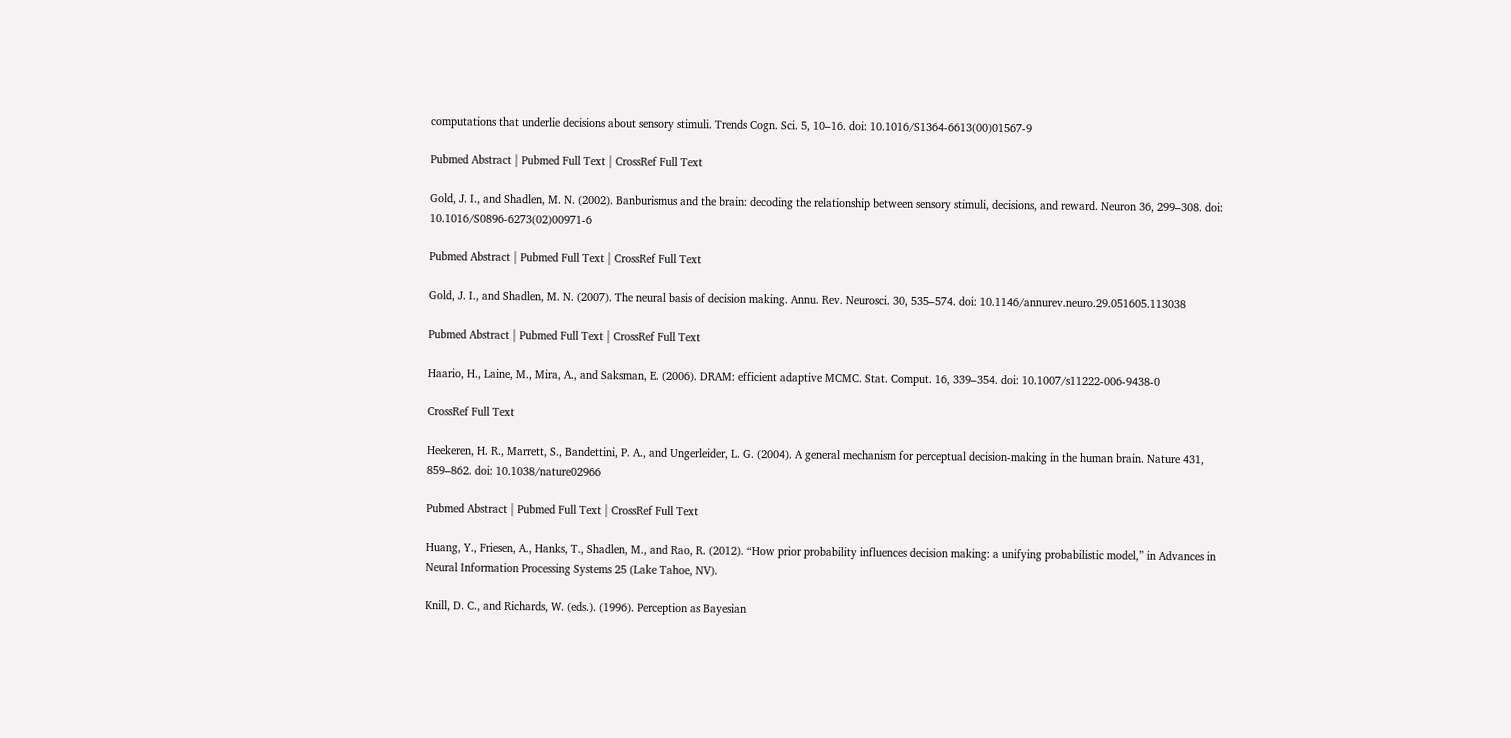computations that underlie decisions about sensory stimuli. Trends Cogn. Sci. 5, 10–16. doi: 10.1016/S1364-6613(00)01567-9

Pubmed Abstract | Pubmed Full Text | CrossRef Full Text

Gold, J. I., and Shadlen, M. N. (2002). Banburismus and the brain: decoding the relationship between sensory stimuli, decisions, and reward. Neuron 36, 299–308. doi: 10.1016/S0896-6273(02)00971-6

Pubmed Abstract | Pubmed Full Text | CrossRef Full Text

Gold, J. I., and Shadlen, M. N. (2007). The neural basis of decision making. Annu. Rev. Neurosci. 30, 535–574. doi: 10.1146/annurev.neuro.29.051605.113038

Pubmed Abstract | Pubmed Full Text | CrossRef Full Text

Haario, H., Laine, M., Mira, A., and Saksman, E. (2006). DRAM: efficient adaptive MCMC. Stat. Comput. 16, 339–354. doi: 10.1007/s11222-006-9438-0

CrossRef Full Text

Heekeren, H. R., Marrett, S., Bandettini, P. A., and Ungerleider, L. G. (2004). A general mechanism for perceptual decision-making in the human brain. Nature 431, 859–862. doi: 10.1038/nature02966

Pubmed Abstract | Pubmed Full Text | CrossRef Full Text

Huang, Y., Friesen, A., Hanks, T., Shadlen, M., and Rao, R. (2012). “How prior probability influences decision making: a unifying probabilistic model,” in Advances in Neural Information Processing Systems 25 (Lake Tahoe, NV).

Knill, D. C., and Richards, W. (eds.). (1996). Perception as Bayesian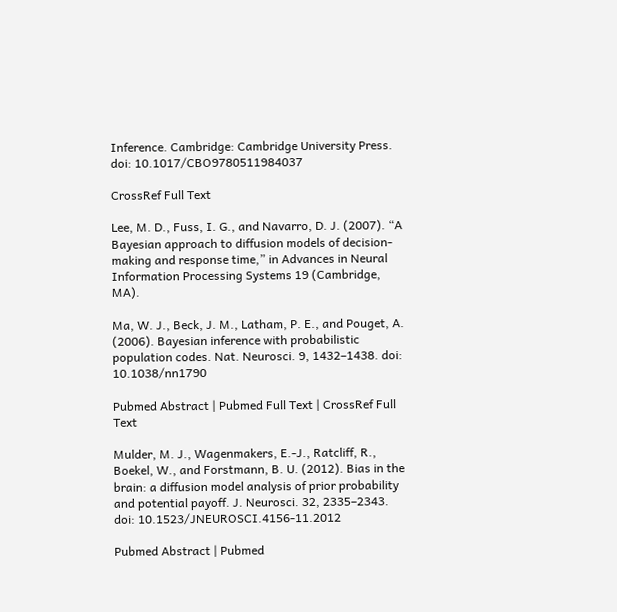Inference. Cambridge: Cambridge University Press. doi: 10.1017/CBO9780511984037

CrossRef Full Text

Lee, M. D., Fuss, I. G., and Navarro, D. J. (2007). “A Bayesian approach to diffusion models of decision-making and response time,” in Advances in Neural Information Processing Systems 19 (Cambridge, MA).

Ma, W. J., Beck, J. M., Latham, P. E., and Pouget, A. (2006). Bayesian inference with probabilistic population codes. Nat. Neurosci. 9, 1432–1438. doi: 10.1038/nn1790

Pubmed Abstract | Pubmed Full Text | CrossRef Full Text

Mulder, M. J., Wagenmakers, E.-J., Ratcliff, R., Boekel, W., and Forstmann, B. U. (2012). Bias in the brain: a diffusion model analysis of prior probability and potential payoff. J. Neurosci. 32, 2335–2343. doi: 10.1523/JNEUROSCI.4156-11.2012

Pubmed Abstract | Pubmed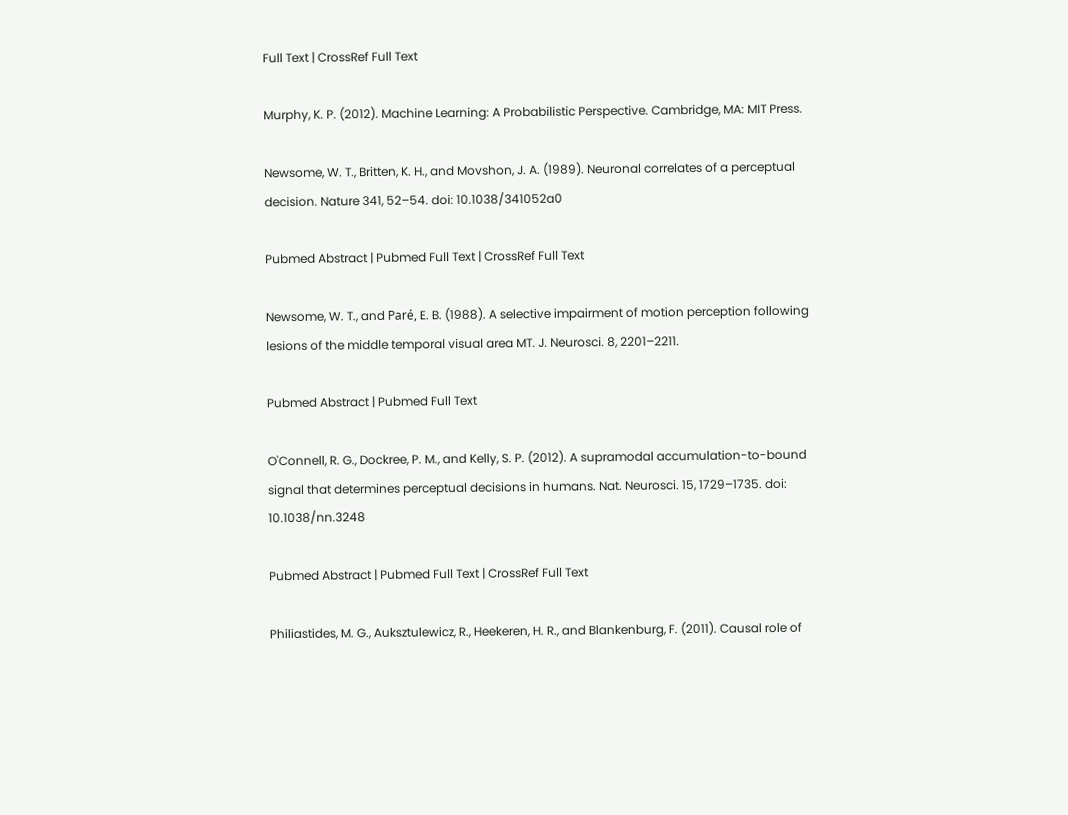Full Text | CrossRef Full Text

Murphy, K. P. (2012). Machine Learning: A Probabilistic Perspective. Cambridge, MA: MIT Press.

Newsome, W. T., Britten, K. H., and Movshon, J. A. (1989). Neuronal correlates of a perceptual decision. Nature 341, 52–54. doi: 10.1038/341052a0

Pubmed Abstract | Pubmed Full Text | CrossRef Full Text

Newsome, W. T., and Paré, E. B. (1988). A selective impairment of motion perception following lesions of the middle temporal visual area MT. J. Neurosci. 8, 2201–2211.

Pubmed Abstract | Pubmed Full Text

O'Connell, R. G., Dockree, P. M., and Kelly, S. P. (2012). A supramodal accumulation-to-bound signal that determines perceptual decisions in humans. Nat. Neurosci. 15, 1729–1735. doi: 10.1038/nn.3248

Pubmed Abstract | Pubmed Full Text | CrossRef Full Text

Philiastides, M. G., Auksztulewicz, R., Heekeren, H. R., and Blankenburg, F. (2011). Causal role of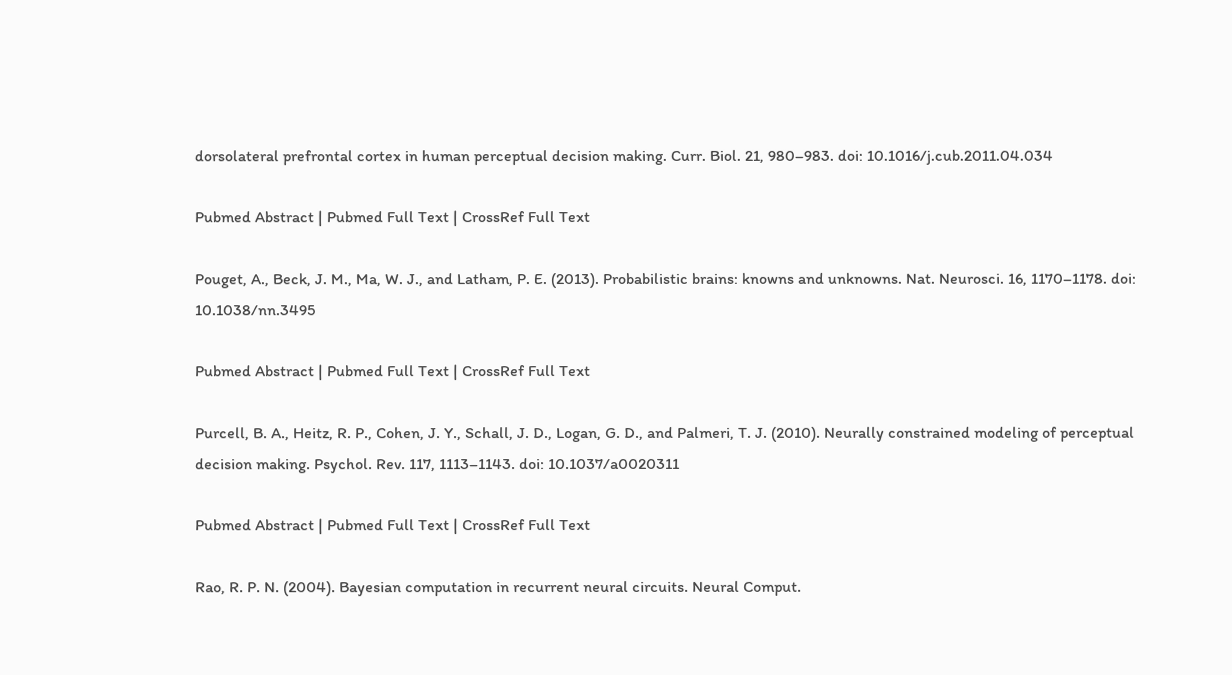dorsolateral prefrontal cortex in human perceptual decision making. Curr. Biol. 21, 980–983. doi: 10.1016/j.cub.2011.04.034

Pubmed Abstract | Pubmed Full Text | CrossRef Full Text

Pouget, A., Beck, J. M., Ma, W. J., and Latham, P. E. (2013). Probabilistic brains: knowns and unknowns. Nat. Neurosci. 16, 1170–1178. doi: 10.1038/nn.3495

Pubmed Abstract | Pubmed Full Text | CrossRef Full Text

Purcell, B. A., Heitz, R. P., Cohen, J. Y., Schall, J. D., Logan, G. D., and Palmeri, T. J. (2010). Neurally constrained modeling of perceptual decision making. Psychol. Rev. 117, 1113–1143. doi: 10.1037/a0020311

Pubmed Abstract | Pubmed Full Text | CrossRef Full Text

Rao, R. P. N. (2004). Bayesian computation in recurrent neural circuits. Neural Comput.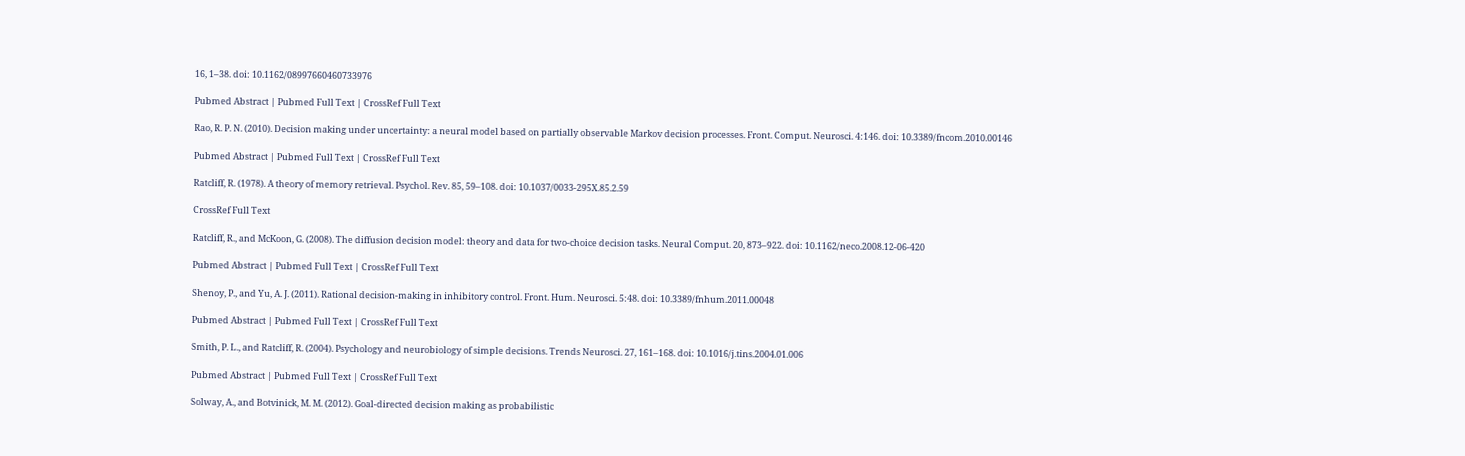16, 1–38. doi: 10.1162/08997660460733976

Pubmed Abstract | Pubmed Full Text | CrossRef Full Text

Rao, R. P. N. (2010). Decision making under uncertainty: a neural model based on partially observable Markov decision processes. Front. Comput. Neurosci. 4:146. doi: 10.3389/fncom.2010.00146

Pubmed Abstract | Pubmed Full Text | CrossRef Full Text

Ratcliff, R. (1978). A theory of memory retrieval. Psychol. Rev. 85, 59–108. doi: 10.1037/0033-295X.85.2.59

CrossRef Full Text

Ratcliff, R., and McKoon, G. (2008). The diffusion decision model: theory and data for two-choice decision tasks. Neural Comput. 20, 873–922. doi: 10.1162/neco.2008.12-06-420

Pubmed Abstract | Pubmed Full Text | CrossRef Full Text

Shenoy, P., and Yu, A. J. (2011). Rational decision-making in inhibitory control. Front. Hum. Neurosci. 5:48. doi: 10.3389/fnhum.2011.00048

Pubmed Abstract | Pubmed Full Text | CrossRef Full Text

Smith, P. L., and Ratcliff, R. (2004). Psychology and neurobiology of simple decisions. Trends Neurosci. 27, 161–168. doi: 10.1016/j.tins.2004.01.006

Pubmed Abstract | Pubmed Full Text | CrossRef Full Text

Solway, A., and Botvinick, M. M. (2012). Goal-directed decision making as probabilistic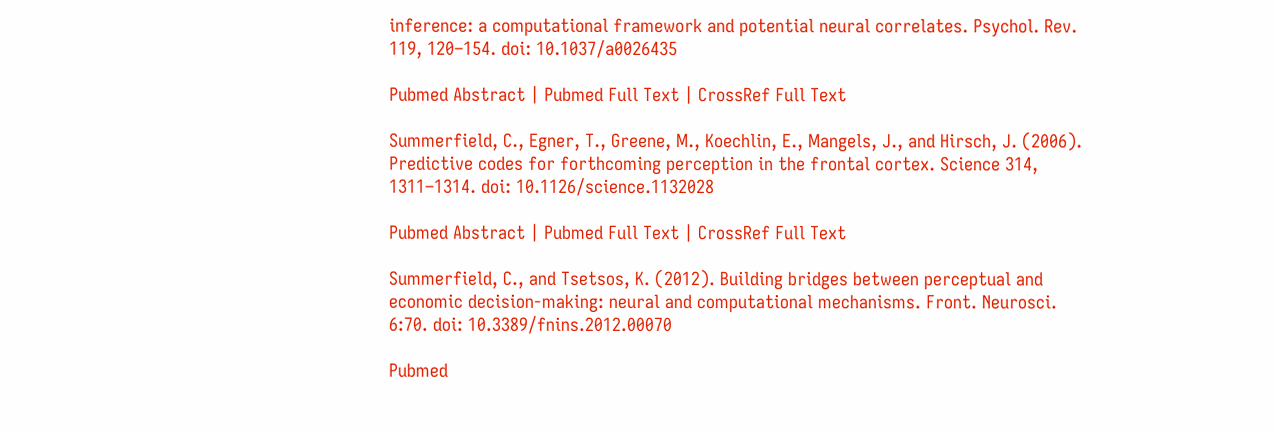inference: a computational framework and potential neural correlates. Psychol. Rev. 119, 120–154. doi: 10.1037/a0026435

Pubmed Abstract | Pubmed Full Text | CrossRef Full Text

Summerfield, C., Egner, T., Greene, M., Koechlin, E., Mangels, J., and Hirsch, J. (2006). Predictive codes for forthcoming perception in the frontal cortex. Science 314, 1311–1314. doi: 10.1126/science.1132028

Pubmed Abstract | Pubmed Full Text | CrossRef Full Text

Summerfield, C., and Tsetsos, K. (2012). Building bridges between perceptual and economic decision-making: neural and computational mechanisms. Front. Neurosci. 6:70. doi: 10.3389/fnins.2012.00070

Pubmed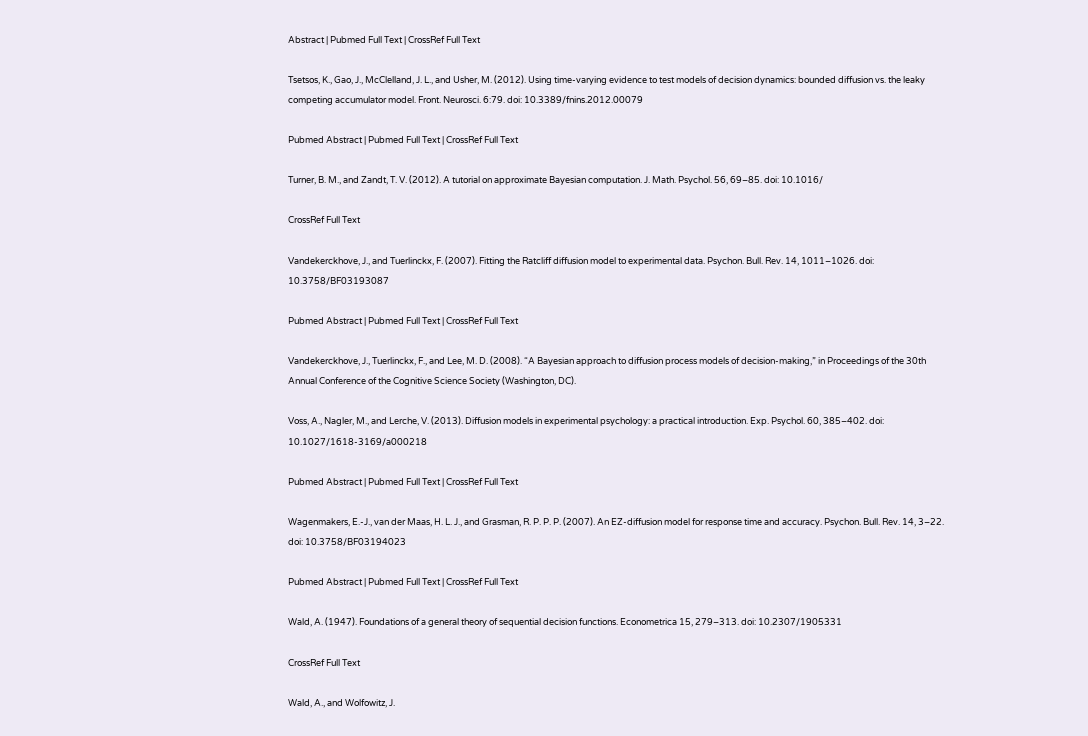Abstract | Pubmed Full Text | CrossRef Full Text

Tsetsos, K., Gao, J., McClelland, J. L., and Usher, M. (2012). Using time-varying evidence to test models of decision dynamics: bounded diffusion vs. the leaky competing accumulator model. Front. Neurosci. 6:79. doi: 10.3389/fnins.2012.00079

Pubmed Abstract | Pubmed Full Text | CrossRef Full Text

Turner, B. M., and Zandt, T. V. (2012). A tutorial on approximate Bayesian computation. J. Math. Psychol. 56, 69–85. doi: 10.1016/

CrossRef Full Text

Vandekerckhove, J., and Tuerlinckx, F. (2007). Fitting the Ratcliff diffusion model to experimental data. Psychon. Bull. Rev. 14, 1011–1026. doi: 10.3758/BF03193087

Pubmed Abstract | Pubmed Full Text | CrossRef Full Text

Vandekerckhove, J., Tuerlinckx, F., and Lee, M. D. (2008). “A Bayesian approach to diffusion process models of decision-making,” in Proceedings of the 30th Annual Conference of the Cognitive Science Society (Washington, DC).

Voss, A., Nagler, M., and Lerche, V. (2013). Diffusion models in experimental psychology: a practical introduction. Exp. Psychol. 60, 385–402. doi: 10.1027/1618-3169/a000218

Pubmed Abstract | Pubmed Full Text | CrossRef Full Text

Wagenmakers, E.-J., van der Maas, H. L. J., and Grasman, R. P. P. P. (2007). An EZ-diffusion model for response time and accuracy. Psychon. Bull. Rev. 14, 3–22. doi: 10.3758/BF03194023

Pubmed Abstract | Pubmed Full Text | CrossRef Full Text

Wald, A. (1947). Foundations of a general theory of sequential decision functions. Econometrica 15, 279–313. doi: 10.2307/1905331

CrossRef Full Text

Wald, A., and Wolfowitz, J.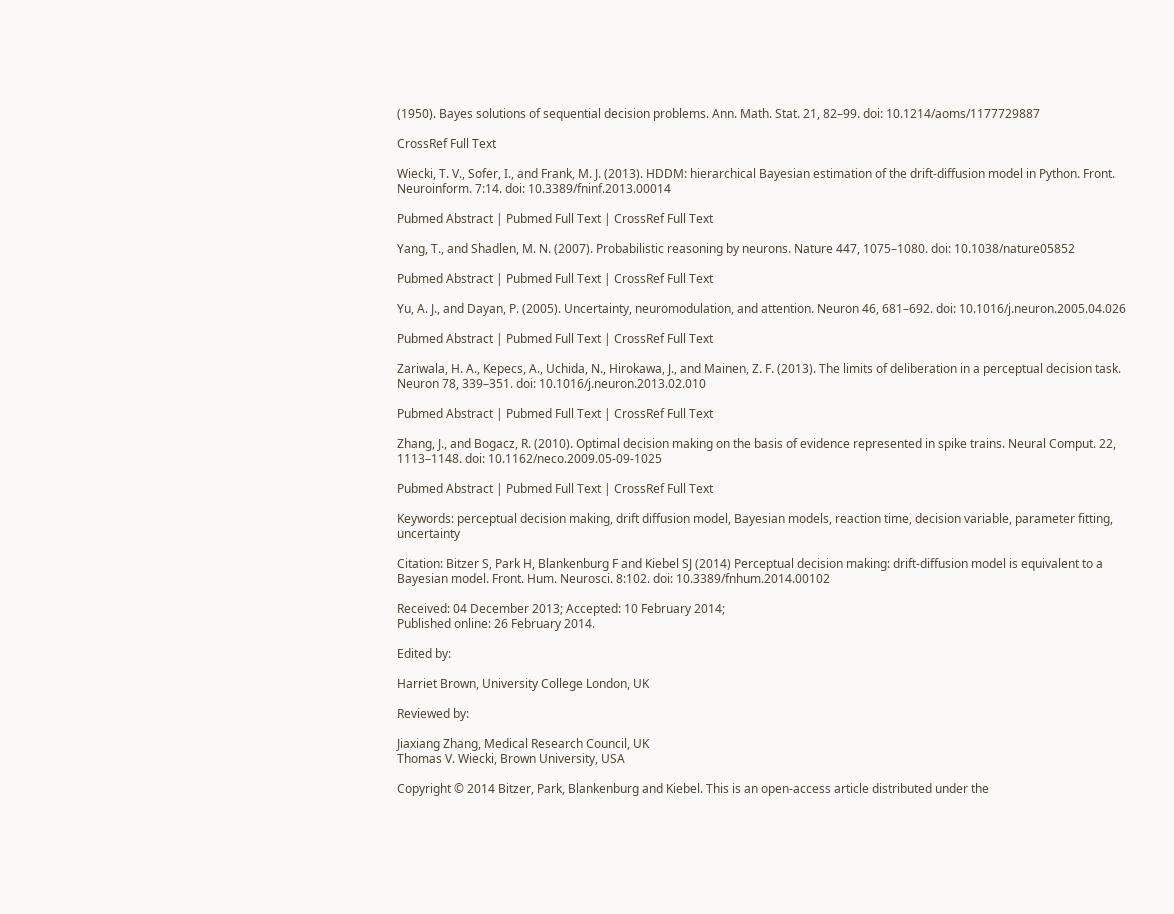(1950). Bayes solutions of sequential decision problems. Ann. Math. Stat. 21, 82–99. doi: 10.1214/aoms/1177729887

CrossRef Full Text

Wiecki, T. V., Sofer, I., and Frank, M. J. (2013). HDDM: hierarchical Bayesian estimation of the drift-diffusion model in Python. Front. Neuroinform. 7:14. doi: 10.3389/fninf.2013.00014

Pubmed Abstract | Pubmed Full Text | CrossRef Full Text

Yang, T., and Shadlen, M. N. (2007). Probabilistic reasoning by neurons. Nature 447, 1075–1080. doi: 10.1038/nature05852

Pubmed Abstract | Pubmed Full Text | CrossRef Full Text

Yu, A. J., and Dayan, P. (2005). Uncertainty, neuromodulation, and attention. Neuron 46, 681–692. doi: 10.1016/j.neuron.2005.04.026

Pubmed Abstract | Pubmed Full Text | CrossRef Full Text

Zariwala, H. A., Kepecs, A., Uchida, N., Hirokawa, J., and Mainen, Z. F. (2013). The limits of deliberation in a perceptual decision task. Neuron 78, 339–351. doi: 10.1016/j.neuron.2013.02.010

Pubmed Abstract | Pubmed Full Text | CrossRef Full Text

Zhang, J., and Bogacz, R. (2010). Optimal decision making on the basis of evidence represented in spike trains. Neural Comput. 22, 1113–1148. doi: 10.1162/neco.2009.05-09-1025

Pubmed Abstract | Pubmed Full Text | CrossRef Full Text

Keywords: perceptual decision making, drift diffusion model, Bayesian models, reaction time, decision variable, parameter fitting, uncertainty

Citation: Bitzer S, Park H, Blankenburg F and Kiebel SJ (2014) Perceptual decision making: drift-diffusion model is equivalent to a Bayesian model. Front. Hum. Neurosci. 8:102. doi: 10.3389/fnhum.2014.00102

Received: 04 December 2013; Accepted: 10 February 2014;
Published online: 26 February 2014.

Edited by:

Harriet Brown, University College London, UK

Reviewed by:

Jiaxiang Zhang, Medical Research Council, UK
Thomas V. Wiecki, Brown University, USA

Copyright © 2014 Bitzer, Park, Blankenburg and Kiebel. This is an open-access article distributed under the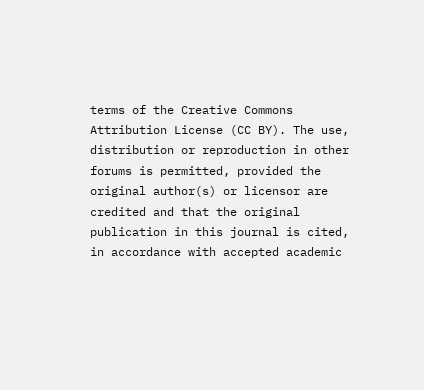terms of the Creative Commons Attribution License (CC BY). The use, distribution or reproduction in other forums is permitted, provided the original author(s) or licensor are credited and that the original publication in this journal is cited, in accordance with accepted academic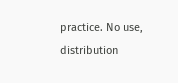practice. No use, distribution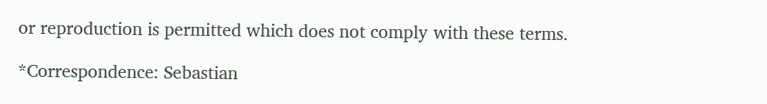or reproduction is permitted which does not comply with these terms.

*Correspondence: Sebastian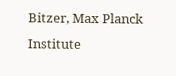Bitzer, Max Planck Institute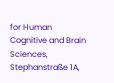for Human Cognitive and Brain Sciences, Stephanstraße 1A,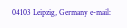04103 Leipzig, Germany e-mail: